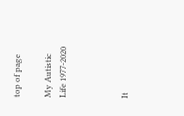top of page

My Autistic Life 1977-2020



It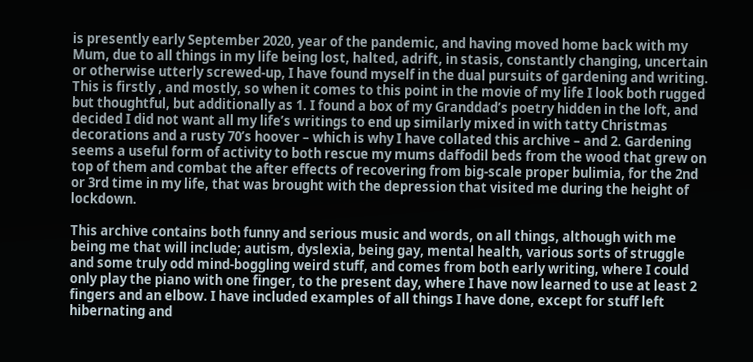is presently early September 2020, year of the pandemic, and having moved home back with my Mum, due to all things in my life being lost, halted, adrift, in stasis, constantly changing, uncertain or otherwise utterly screwed-up, I have found myself in the dual pursuits of gardening and writing. This is firstly , and mostly, so when it comes to this point in the movie of my life I look both rugged but thoughtful, but additionally as 1. I found a box of my Granddad’s poetry hidden in the loft, and decided I did not want all my life’s writings to end up similarly mixed in with tatty Christmas decorations and a rusty 70’s hoover – which is why I have collated this archive – and 2. Gardening seems a useful form of activity to both rescue my mums daffodil beds from the wood that grew on top of them and combat the after effects of recovering from big-scale proper bulimia, for the 2nd or 3rd time in my life, that was brought with the depression that visited me during the height of lockdown.

This archive contains both funny and serious music and words, on all things, although with me being me that will include; autism, dyslexia, being gay, mental health, various sorts of struggle and some truly odd mind-boggling weird stuff, and comes from both early writing, where I could only play the piano with one finger, to the present day, where I have now learned to use at least 2 fingers and an elbow. I have included examples of all things I have done, except for stuff left hibernating and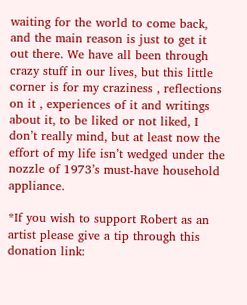waiting for the world to come back, and the main reason is just to get it out there. We have all been through crazy stuff in our lives, but this little corner is for my craziness , reflections on it , experiences of it and writings about it, to be liked or not liked, I don’t really mind, but at least now the effort of my life isn’t wedged under the nozzle of 1973’s must-have household appliance.

*If you wish to support Robert as an artist please give a tip through this donation link: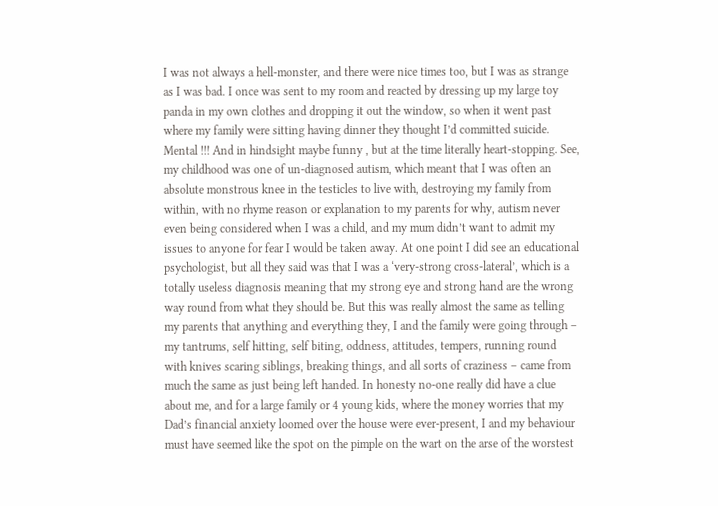I was not always a hell-monster, and there were nice times too, but I was as strange as I was bad. I once was sent to my room and reacted by dressing up my large toy panda in my own clothes and dropping it out the window, so when it went past where my family were sitting having dinner they thought I’d committed suicide. Mental !!! And in hindsight maybe funny , but at the time literally heart-stopping. See, my childhood was one of un-diagnosed autism, which meant that I was often an absolute monstrous knee in the testicles to live with, destroying my family from within, with no rhyme reason or explanation to my parents for why, autism never even being considered when I was a child, and my mum didn’t want to admit my issues to anyone for fear I would be taken away. At one point I did see an educational psychologist, but all they said was that I was a ‘very-strong cross-lateral’, which is a totally useless diagnosis meaning that my strong eye and strong hand are the wrong way round from what they should be. But this was really almost the same as telling my parents that anything and everything they, I and the family were going through – my tantrums, self hitting, self biting, oddness, attitudes, tempers, running round with knives scaring siblings, breaking things, and all sorts of craziness – came from much the same as just being left handed. In honesty no-one really did have a clue about me, and for a large family or 4 young kids, where the money worries that my Dad’s financial anxiety loomed over the house were ever-present, I and my behaviour must have seemed like the spot on the pimple on the wart on the arse of the worstest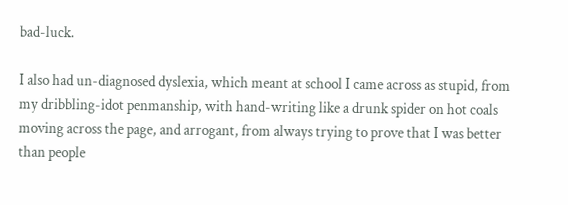bad-luck.

I also had un-diagnosed dyslexia, which meant at school I came across as stupid, from my dribbling-idot penmanship, with hand-writing like a drunk spider on hot coals moving across the page, and arrogant, from always trying to prove that I was better than people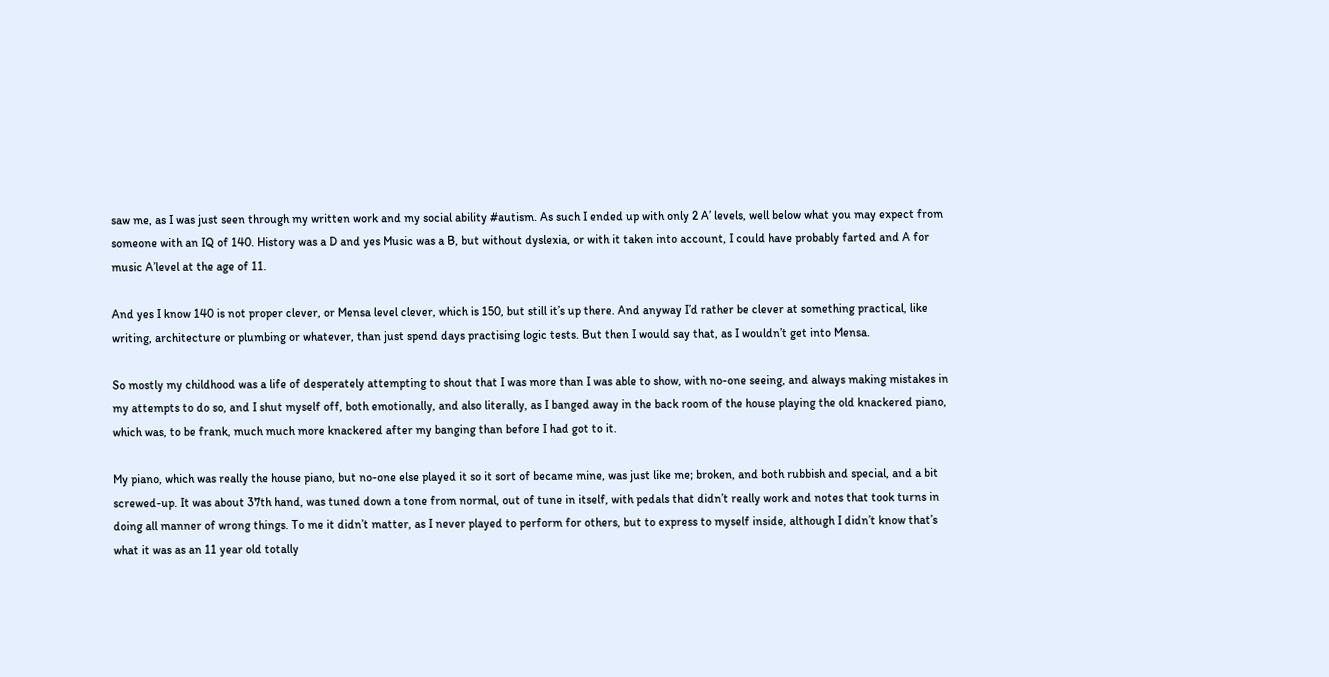saw me, as I was just seen through my written work and my social ability #autism. As such I ended up with only 2 A’ levels, well below what you may expect from someone with an IQ of 140. History was a D and yes Music was a B, but without dyslexia, or with it taken into account, I could have probably farted and A for music A’level at the age of 11.

And yes I know 140 is not proper clever, or Mensa level clever, which is 150, but still it’s up there. And anyway I’d rather be clever at something practical, like writing, architecture or plumbing or whatever, than just spend days practising logic tests. But then I would say that, as I wouldn’t get into Mensa.

So mostly my childhood was a life of desperately attempting to shout that I was more than I was able to show, with no-one seeing, and always making mistakes in my attempts to do so, and I shut myself off, both emotionally, and also literally, as I banged away in the back room of the house playing the old knackered piano, which was, to be frank, much much more knackered after my banging than before I had got to it.

My piano, which was really the house piano, but no-one else played it so it sort of became mine, was just like me; broken, and both rubbish and special, and a bit screwed-up. It was about 37th hand, was tuned down a tone from normal, out of tune in itself, with pedals that didn’t really work and notes that took turns in doing all manner of wrong things. To me it didn’t matter, as I never played to perform for others, but to express to myself inside, although I didn’t know that’s what it was as an 11 year old totally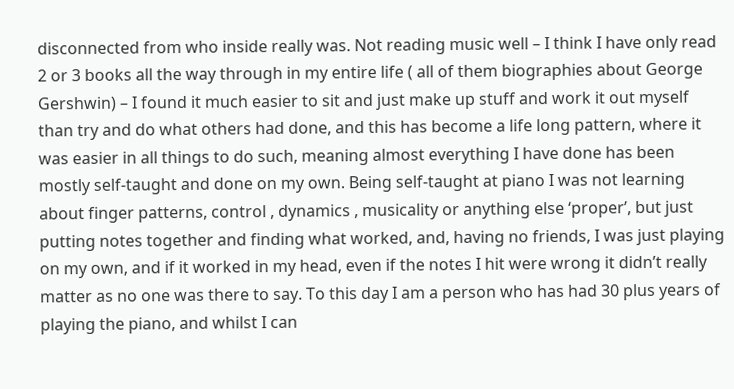disconnected from who inside really was. Not reading music well – I think I have only read 2 or 3 books all the way through in my entire life ( all of them biographies about George Gershwin) – I found it much easier to sit and just make up stuff and work it out myself than try and do what others had done, and this has become a life long pattern, where it was easier in all things to do such, meaning almost everything I have done has been mostly self-taught and done on my own. Being self-taught at piano I was not learning about finger patterns, control , dynamics , musicality or anything else ‘proper’, but just putting notes together and finding what worked, and, having no friends, I was just playing on my own, and if it worked in my head, even if the notes I hit were wrong it didn’t really matter as no one was there to say. To this day I am a person who has had 30 plus years of playing the piano, and whilst I can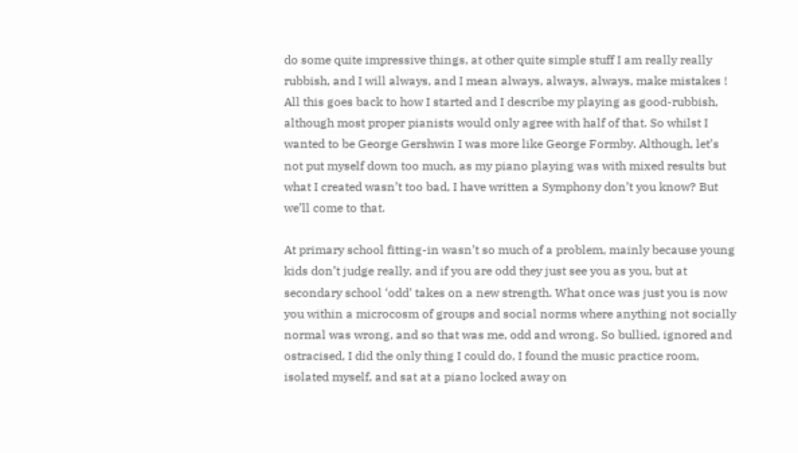do some quite impressive things, at other quite simple stuff I am really really rubbish, and I will always, and I mean always, always, always, make mistakes ! All this goes back to how I started and I describe my playing as good-rubbish, although most proper pianists would only agree with half of that. So whilst I wanted to be George Gershwin I was more like George Formby. Although, let’s not put myself down too much, as my piano playing was with mixed results but what I created wasn’t too bad, I have written a Symphony don’t you know? But we’ll come to that.

At primary school fitting-in wasn’t so much of a problem, mainly because young kids don’t judge really, and if you are odd they just see you as you, but at secondary school ‘odd’ takes on a new strength. What once was just you is now you within a microcosm of groups and social norms where anything not socially normal was wrong, and so that was me, odd and wrong. So bullied, ignored and ostracised, I did the only thing I could do, I found the music practice room, isolated myself, and sat at a piano locked away on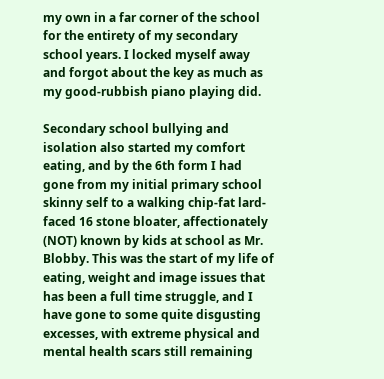my own in a far corner of the school for the entirety of my secondary school years. I locked myself away and forgot about the key as much as my good-rubbish piano playing did.

Secondary school bullying and isolation also started my comfort eating, and by the 6th form I had gone from my initial primary school skinny self to a walking chip-fat lard-faced 16 stone bloater, affectionately (NOT) known by kids at school as Mr. Blobby. This was the start of my life of eating, weight and image issues that has been a full time struggle, and I have gone to some quite disgusting excesses, with extreme physical and mental health scars still remaining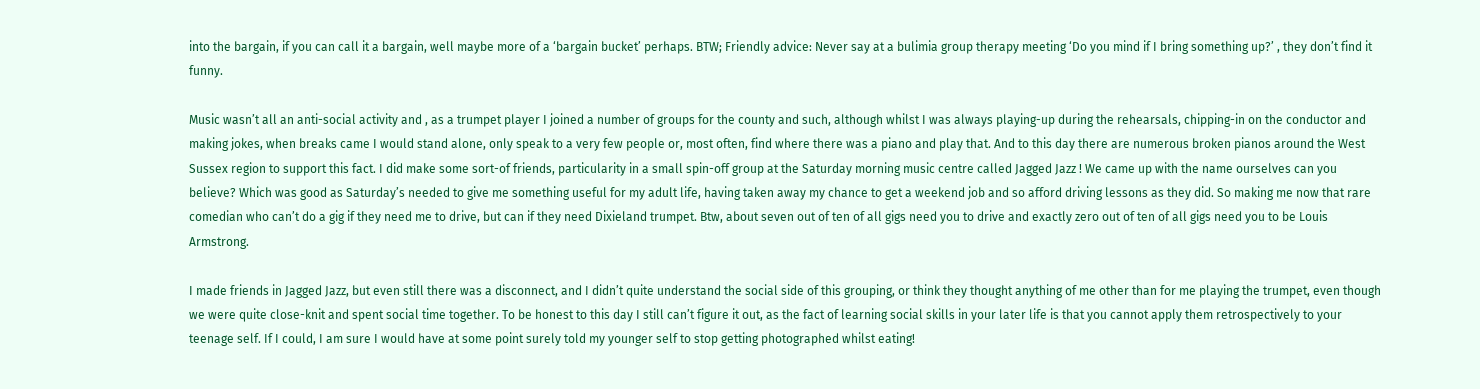into the bargain, if you can call it a bargain, well maybe more of a ‘bargain bucket’ perhaps. BTW; Friendly advice: Never say at a bulimia group therapy meeting ‘Do you mind if I bring something up?’ , they don’t find it funny.

Music wasn’t all an anti-social activity and , as a trumpet player I joined a number of groups for the county and such, although whilst I was always playing-up during the rehearsals, chipping-in on the conductor and making jokes, when breaks came I would stand alone, only speak to a very few people or, most often, find where there was a piano and play that. And to this day there are numerous broken pianos around the West Sussex region to support this fact. I did make some sort-of friends, particularity in a small spin-off group at the Saturday morning music centre called Jagged Jazz ! We came up with the name ourselves can you believe? Which was good as Saturday’s needed to give me something useful for my adult life, having taken away my chance to get a weekend job and so afford driving lessons as they did. So making me now that rare comedian who can’t do a gig if they need me to drive, but can if they need Dixieland trumpet. Btw, about seven out of ten of all gigs need you to drive and exactly zero out of ten of all gigs need you to be Louis Armstrong.

I made friends in Jagged Jazz, but even still there was a disconnect, and I didn’t quite understand the social side of this grouping, or think they thought anything of me other than for me playing the trumpet, even though we were quite close-knit and spent social time together. To be honest to this day I still can’t figure it out, as the fact of learning social skills in your later life is that you cannot apply them retrospectively to your teenage self. If I could, I am sure I would have at some point surely told my younger self to stop getting photographed whilst eating!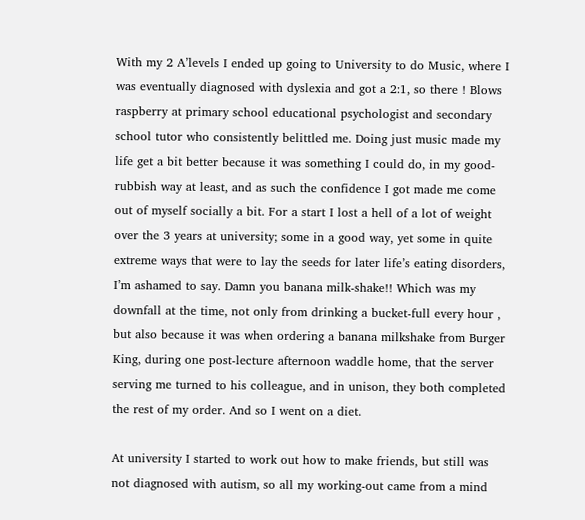With my 2 A’levels I ended up going to University to do Music, where I was eventually diagnosed with dyslexia and got a 2:1, so there ! Blows raspberry at primary school educational psychologist and secondary school tutor who consistently belittled me. Doing just music made my life get a bit better because it was something I could do, in my good-rubbish way at least, and as such the confidence I got made me come out of myself socially a bit. For a start I lost a hell of a lot of weight over the 3 years at university; some in a good way, yet some in quite extreme ways that were to lay the seeds for later life’s eating disorders, I’m ashamed to say. Damn you banana milk-shake!! Which was my downfall at the time, not only from drinking a bucket-full every hour , but also because it was when ordering a banana milkshake from Burger King, during one post-lecture afternoon waddle home, that the server serving me turned to his colleague, and in unison, they both completed the rest of my order. And so I went on a diet.

At university I started to work out how to make friends, but still was not diagnosed with autism, so all my working-out came from a mind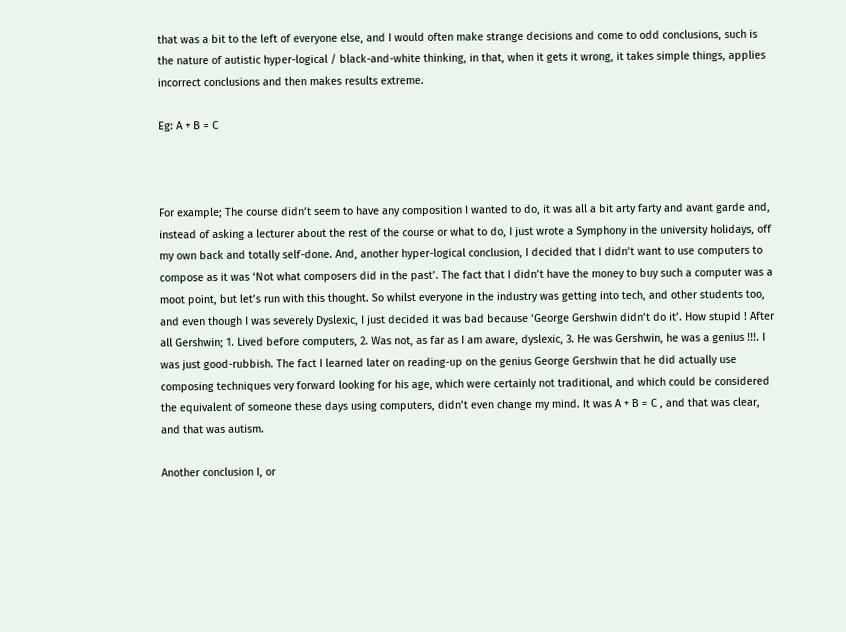that was a bit to the left of everyone else, and I would often make strange decisions and come to odd conclusions, such is the nature of autistic hyper-logical / black-and-white thinking, in that, when it gets it wrong, it takes simple things, applies incorrect conclusions and then makes results extreme.

Eg: A + B = C



For example; The course didn’t seem to have any composition I wanted to do, it was all a bit arty farty and avant garde and, instead of asking a lecturer about the rest of the course or what to do, I just wrote a Symphony in the university holidays, off my own back and totally self-done. And, another hyper-logical conclusion, I decided that I didn’t want to use computers to compose as it was ‘Not what composers did in the past’. The fact that I didn’t have the money to buy such a computer was a moot point, but let’s run with this thought. So whilst everyone in the industry was getting into tech, and other students too, and even though I was severely Dyslexic, I just decided it was bad because ‘George Gershwin didn’t do it’. How stupid ! After all Gershwin; 1. Lived before computers, 2. Was not, as far as I am aware, dyslexic, 3. He was Gershwin, he was a genius !!!. I was just good-rubbish. The fact I learned later on reading-up on the genius George Gershwin that he did actually use composing techniques very forward looking for his age, which were certainly not traditional, and which could be considered the equivalent of someone these days using computers, didn’t even change my mind. It was A + B = C , and that was clear, and that was autism.

Another conclusion I, or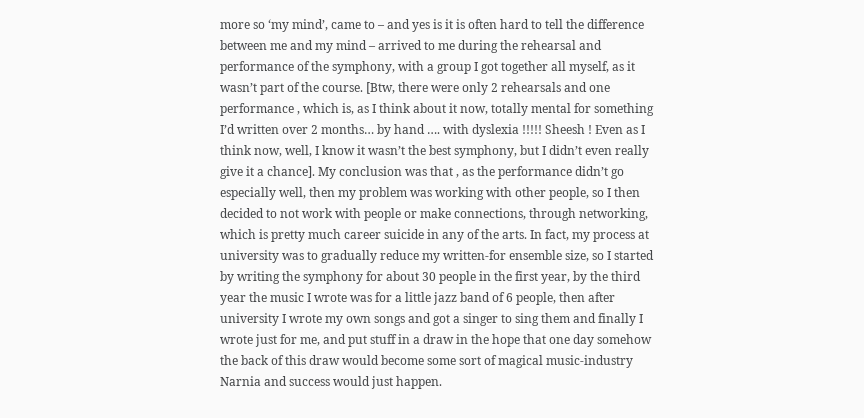more so ‘my mind’, came to – and yes is it is often hard to tell the difference between me and my mind – arrived to me during the rehearsal and performance of the symphony, with a group I got together all myself, as it wasn’t part of the course. [Btw, there were only 2 rehearsals and one performance , which is, as I think about it now, totally mental for something I’d written over 2 months… by hand …. with dyslexia !!!!! Sheesh ! Even as I think now, well, I know it wasn’t the best symphony, but I didn’t even really give it a chance]. My conclusion was that , as the performance didn’t go especially well, then my problem was working with other people, so I then decided to not work with people or make connections, through networking, which is pretty much career suicide in any of the arts. In fact, my process at university was to gradually reduce my written-for ensemble size, so I started by writing the symphony for about 30 people in the first year, by the third year the music I wrote was for a little jazz band of 6 people, then after university I wrote my own songs and got a singer to sing them and finally I wrote just for me, and put stuff in a draw in the hope that one day somehow the back of this draw would become some sort of magical music-industry Narnia and success would just happen.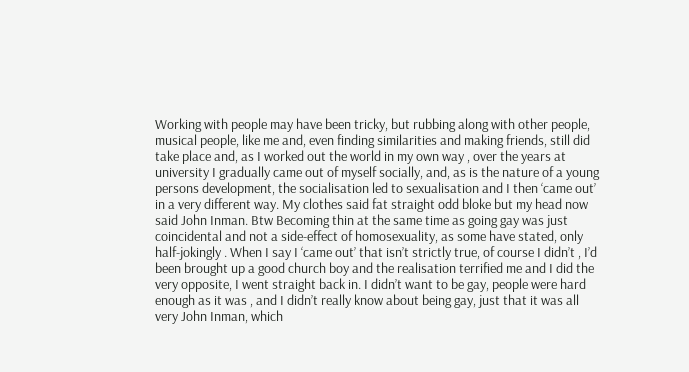Working with people may have been tricky, but rubbing along with other people, musical people, like me and, even finding similarities and making friends, still did take place and, as I worked out the world in my own way , over the years at university I gradually came out of myself socially, and, as is the nature of a young persons development, the socialisation led to sexualisation and I then ‘came out’ in a very different way. My clothes said fat straight odd bloke but my head now said John Inman. Btw Becoming thin at the same time as going gay was just coincidental and not a side-effect of homosexuality, as some have stated, only half-jokingly . When I say I ‘came out’ that isn’t strictly true, of course I didn’t , I’d been brought up a good church boy and the realisation terrified me and I did the very opposite, I went straight back in. I didn’t want to be gay, people were hard enough as it was , and I didn’t really know about being gay, just that it was all very John Inman, which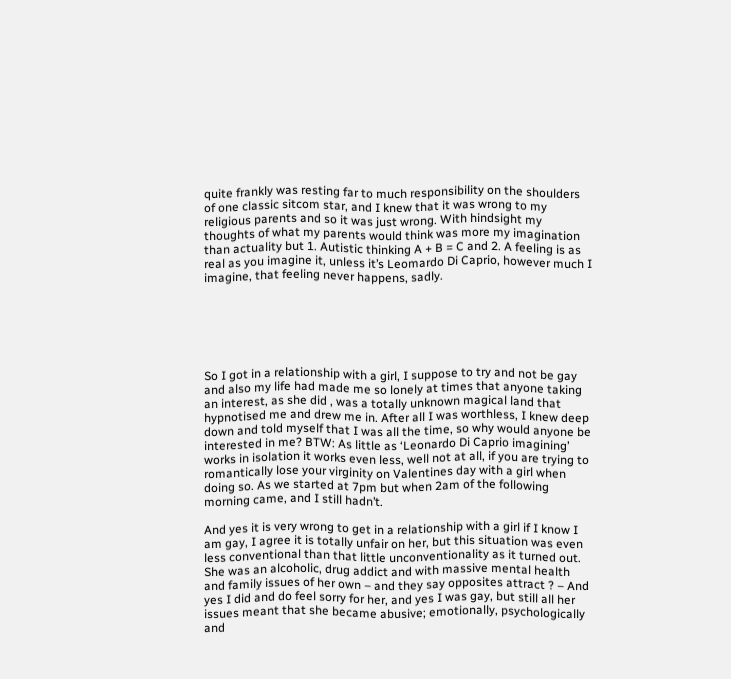quite frankly was resting far to much responsibility on the shoulders of one classic sitcom star, and I knew that it was wrong to my religious parents and so it was just wrong. With hindsight my thoughts of what my parents would think was more my imagination than actuality but 1. Autistic thinking A + B = C and 2. A feeling is as real as you imagine it, unless it’s Leomardo Di Caprio, however much I imagine, that feeling never happens, sadly.






So I got in a relationship with a girl, I suppose to try and not be gay and also my life had made me so lonely at times that anyone taking an interest, as she did , was a totally unknown magical land that hypnotised me and drew me in. After all I was worthless, I knew deep down and told myself that I was all the time, so why would anyone be interested in me? BTW: As little as ‘Leonardo Di Caprio imagining’ works in isolation it works even less, well not at all, if you are trying to romantically lose your virginity on Valentines day with a girl when doing so. As we started at 7pm but when 2am of the following morning came, and I still hadn’t.

And yes it is very wrong to get in a relationship with a girl if I know I am gay, I agree it is totally unfair on her, but this situation was even less conventional than that little unconventionality as it turned out. She was an alcoholic, drug addict and with massive mental health and family issues of her own – and they say opposites attract ? – And yes I did and do feel sorry for her, and yes I was gay, but still all her issues meant that she became abusive; emotionally, psychologically and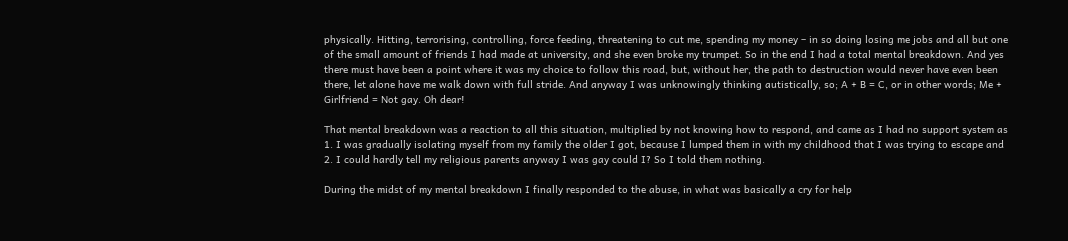physically. Hitting, terrorising, controlling, force feeding, threatening to cut me, spending my money – in so doing losing me jobs and all but one of the small amount of friends I had made at university, and she even broke my trumpet. So in the end I had a total mental breakdown. And yes there must have been a point where it was my choice to follow this road, but, without her, the path to destruction would never have even been there, let alone have me walk down with full stride. And anyway I was unknowingly thinking autistically, so; A + B = C, or in other words; Me + Girlfriend = Not gay. Oh dear!

That mental breakdown was a reaction to all this situation, multiplied by not knowing how to respond, and came as I had no support system as 1. I was gradually isolating myself from my family the older I got, because I lumped them in with my childhood that I was trying to escape and 2. I could hardly tell my religious parents anyway I was gay could I? So I told them nothing.

During the midst of my mental breakdown I finally responded to the abuse, in what was basically a cry for help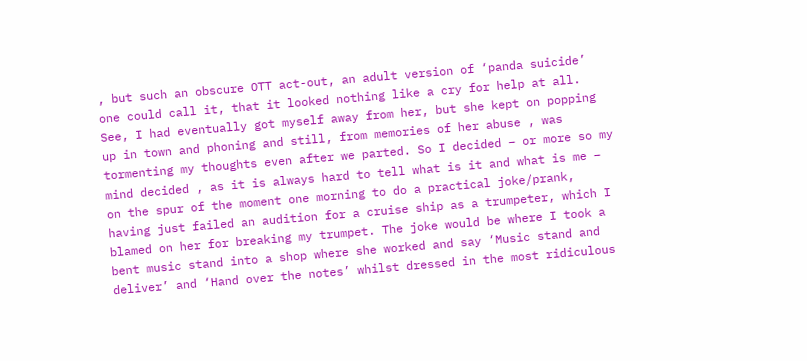, but such an obscure OTT act-out, an adult version of ‘panda suicide’ one could call it, that it looked nothing like a cry for help at all. See, I had eventually got myself away from her, but she kept on popping up in town and phoning and still, from memories of her abuse , was tormenting my thoughts even after we parted. So I decided – or more so my mind decided , as it is always hard to tell what is it and what is me – on the spur of the moment one morning to do a practical joke/prank, having just failed an audition for a cruise ship as a trumpeter, which I blamed on her for breaking my trumpet. The joke would be where I took a bent music stand into a shop where she worked and say ‘Music stand and deliver’ and ‘Hand over the notes’ whilst dressed in the most ridiculous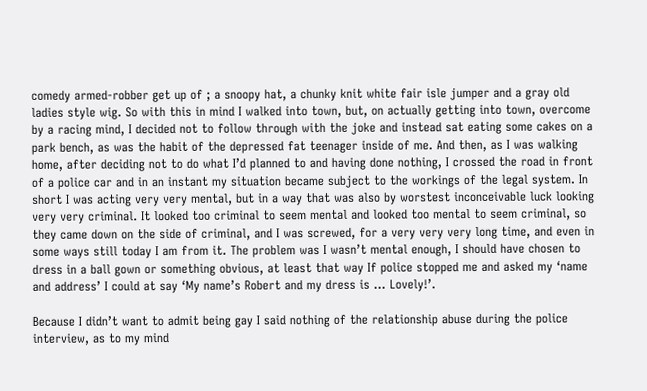comedy armed-robber get up of ; a snoopy hat, a chunky knit white fair isle jumper and a gray old ladies style wig. So with this in mind I walked into town, but, on actually getting into town, overcome by a racing mind, I decided not to follow through with the joke and instead sat eating some cakes on a park bench, as was the habit of the depressed fat teenager inside of me. And then, as I was walking home, after deciding not to do what I’d planned to and having done nothing, I crossed the road in front of a police car and in an instant my situation became subject to the workings of the legal system. In short I was acting very very mental, but in a way that was also by worstest inconceivable luck looking very very criminal. It looked too criminal to seem mental and looked too mental to seem criminal, so they came down on the side of criminal, and I was screwed, for a very very very long time, and even in some ways still today I am from it. The problem was I wasn’t mental enough, I should have chosen to dress in a ball gown or something obvious, at least that way If police stopped me and asked my ‘name and address’ I could at say ‘My name’s Robert and my dress is … Lovely!’.

Because I didn’t want to admit being gay I said nothing of the relationship abuse during the police interview, as to my mind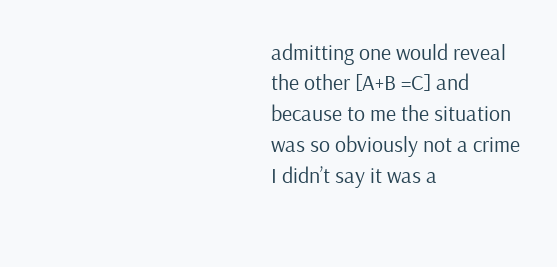admitting one would reveal the other [A+B =C] and because to me the situation was so obviously not a crime I didn’t say it was a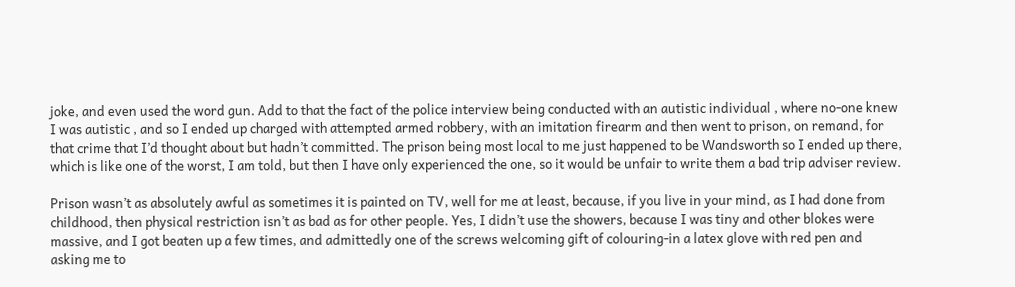joke, and even used the word gun. Add to that the fact of the police interview being conducted with an autistic individual , where no-one knew I was autistic , and so I ended up charged with attempted armed robbery, with an imitation firearm and then went to prison, on remand, for that crime that I’d thought about but hadn’t committed. The prison being most local to me just happened to be Wandsworth so I ended up there, which is like one of the worst, I am told, but then I have only experienced the one, so it would be unfair to write them a bad trip adviser review.

Prison wasn’t as absolutely awful as sometimes it is painted on TV, well for me at least, because, if you live in your mind, as I had done from childhood, then physical restriction isn’t as bad as for other people. Yes, I didn’t use the showers, because I was tiny and other blokes were massive, and I got beaten up a few times, and admittedly one of the screws welcoming gift of colouring-in a latex glove with red pen and asking me to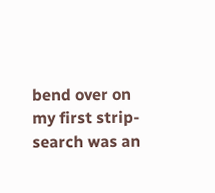bend over on my first strip-search was an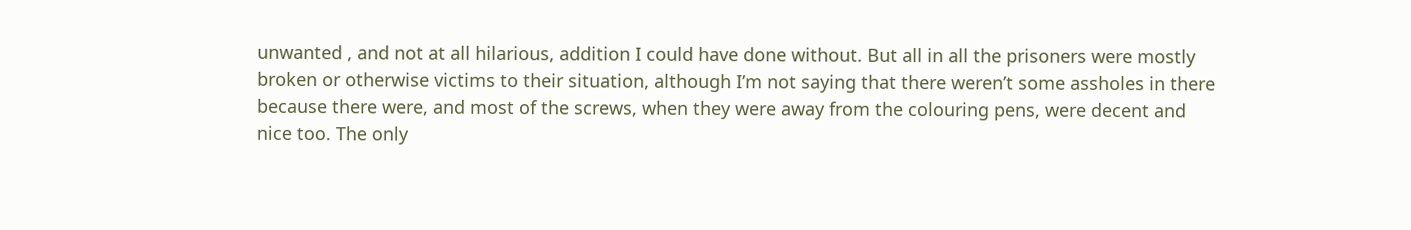unwanted , and not at all hilarious, addition I could have done without. But all in all the prisoners were mostly broken or otherwise victims to their situation, although I’m not saying that there weren’t some assholes in there because there were, and most of the screws, when they were away from the colouring pens, were decent and nice too. The only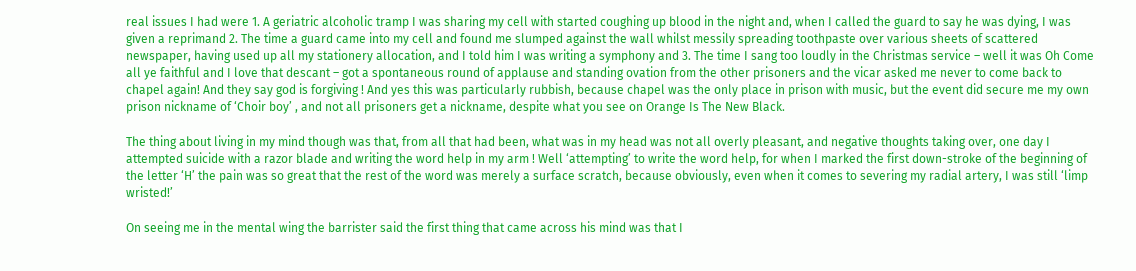real issues I had were 1. A geriatric alcoholic tramp I was sharing my cell with started coughing up blood in the night and, when I called the guard to say he was dying, I was given a reprimand 2. The time a guard came into my cell and found me slumped against the wall whilst messily spreading toothpaste over various sheets of scattered newspaper, having used up all my stationery allocation, and I told him I was writing a symphony and 3. The time I sang too loudly in the Christmas service – well it was Oh Come all ye faithful and I love that descant – got a spontaneous round of applause and standing ovation from the other prisoners and the vicar asked me never to come back to chapel again! And they say god is forgiving ! And yes this was particularly rubbish, because chapel was the only place in prison with music, but the event did secure me my own prison nickname of ‘Choir boy’ , and not all prisoners get a nickname, despite what you see on Orange Is The New Black.

The thing about living in my mind though was that, from all that had been, what was in my head was not all overly pleasant, and negative thoughts taking over, one day I attempted suicide with a razor blade and writing the word help in my arm ! Well ‘attempting’ to write the word help, for when I marked the first down-stroke of the beginning of the letter ‘H’ the pain was so great that the rest of the word was merely a surface scratch, because obviously, even when it comes to severing my radial artery, I was still ‘limp wristed!’

On seeing me in the mental wing the barrister said the first thing that came across his mind was that I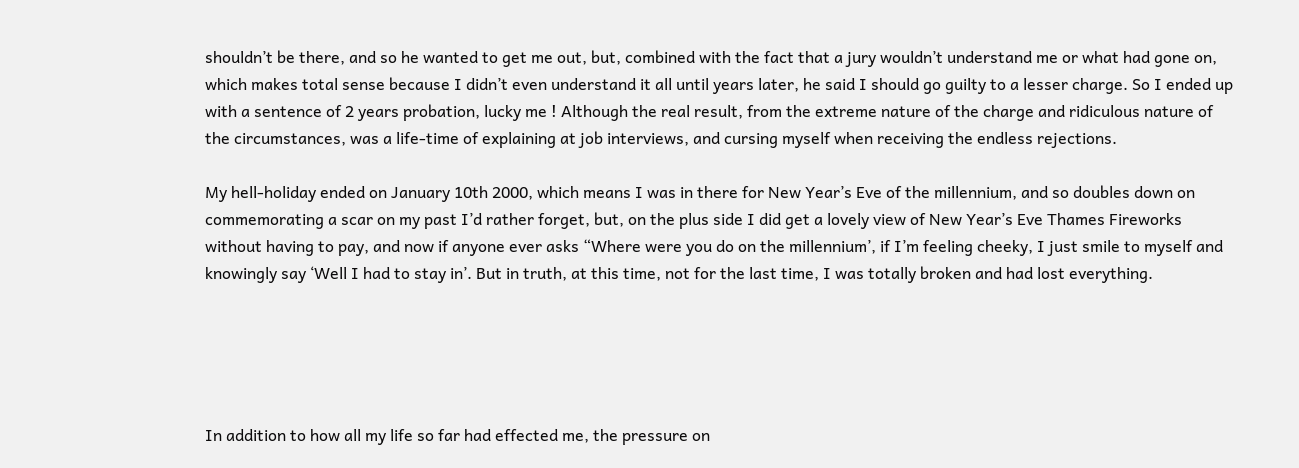shouldn’t be there, and so he wanted to get me out, but, combined with the fact that a jury wouldn’t understand me or what had gone on, which makes total sense because I didn’t even understand it all until years later, he said I should go guilty to a lesser charge. So I ended up with a sentence of 2 years probation, lucky me ! Although the real result, from the extreme nature of the charge and ridiculous nature of the circumstances, was a life-time of explaining at job interviews, and cursing myself when receiving the endless rejections.

My hell-holiday ended on January 10th 2000, which means I was in there for New Year’s Eve of the millennium, and so doubles down on commemorating a scar on my past I’d rather forget, but, on the plus side I did get a lovely view of New Year’s Eve Thames Fireworks without having to pay, and now if anyone ever asks “Where were you do on the millennium’, if I’m feeling cheeky, I just smile to myself and knowingly say ‘Well I had to stay in’. But in truth, at this time, not for the last time, I was totally broken and had lost everything.





In addition to how all my life so far had effected me, the pressure on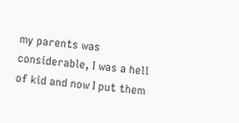my parents was considerable, I was a hell of kid and now I put them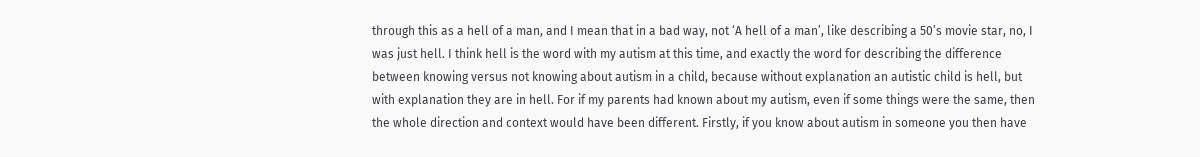through this as a hell of a man, and I mean that in a bad way, not ‘A hell of a man’, like describing a 50’s movie star, no, I was just hell. I think hell is the word with my autism at this time, and exactly the word for describing the difference between knowing versus not knowing about autism in a child, because without explanation an autistic child is hell, but with explanation they are in hell. For if my parents had known about my autism, even if some things were the same, then the whole direction and context would have been different. Firstly, if you know about autism in someone you then have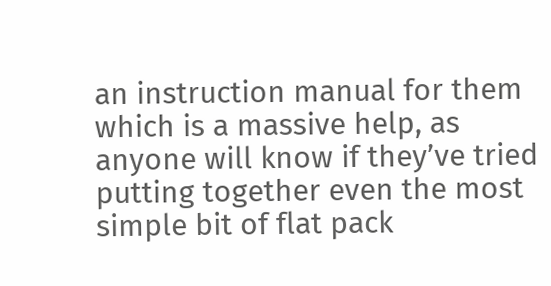an instruction manual for them which is a massive help, as anyone will know if they’ve tried putting together even the most simple bit of flat pack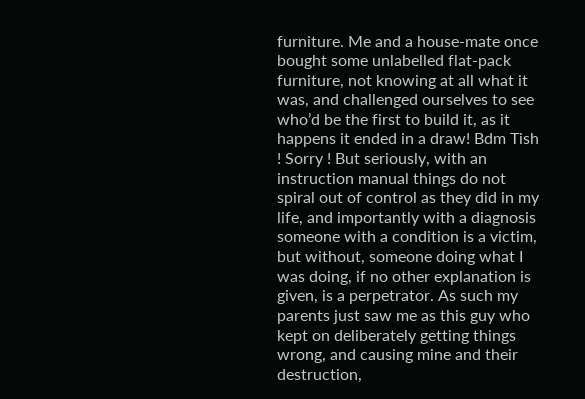furniture. Me and a house-mate once bought some unlabelled flat-pack furniture, not knowing at all what it was, and challenged ourselves to see who’d be the first to build it, as it happens it ended in a draw! Bdm Tish ! Sorry ! But seriously, with an instruction manual things do not spiral out of control as they did in my life, and importantly with a diagnosis someone with a condition is a victim, but without, someone doing what I was doing, if no other explanation is given, is a perpetrator. As such my parents just saw me as this guy who kept on deliberately getting things wrong, and causing mine and their destruction,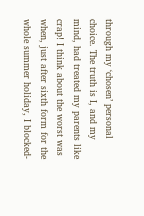through my ‘chosen’ personal choice. The truth is I, and my mind, had treated my parents like crap! I think about the worst was when, just after sixth form for the whole summer holiday, I blocked-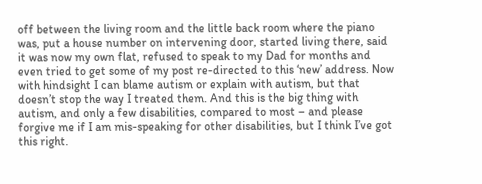off between the living room and the little back room where the piano was, put a house number on intervening door, started living there, said it was now my own flat, refused to speak to my Dad for months and even tried to get some of my post re-directed to this ‘new’ address. Now with hindsight I can blame autism or explain with autism, but that doesn’t stop the way I treated them. And this is the big thing with autism, and only a few disabilities, compared to most – and please forgive me if I am mis-speaking for other disabilities, but I think I’ve got this right.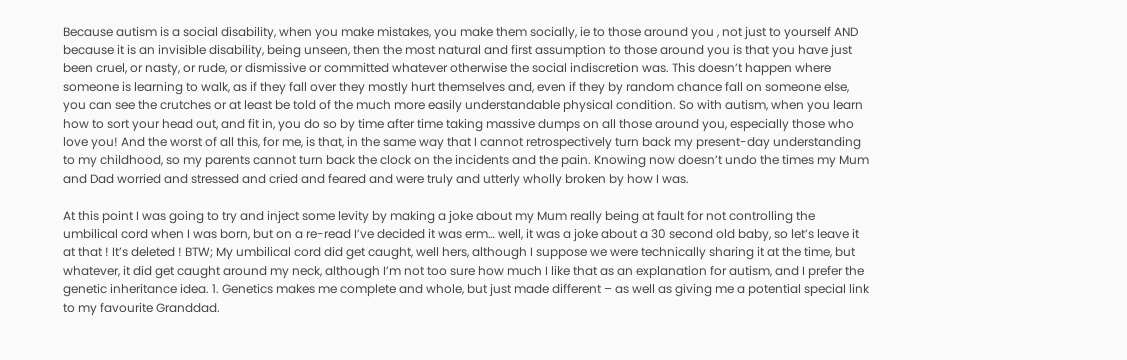Because autism is a social disability, when you make mistakes, you make them socially, ie to those around you , not just to yourself AND because it is an invisible disability, being unseen, then the most natural and first assumption to those around you is that you have just been cruel, or nasty, or rude, or dismissive or committed whatever otherwise the social indiscretion was. This doesn’t happen where someone is learning to walk, as if they fall over they mostly hurt themselves and, even if they by random chance fall on someone else, you can see the crutches or at least be told of the much more easily understandable physical condition. So with autism, when you learn how to sort your head out, and fit in, you do so by time after time taking massive dumps on all those around you, especially those who love you! And the worst of all this, for me, is that, in the same way that I cannot retrospectively turn back my present-day understanding to my childhood, so my parents cannot turn back the clock on the incidents and the pain. Knowing now doesn’t undo the times my Mum and Dad worried and stressed and cried and feared and were truly and utterly wholly broken by how I was.

At this point I was going to try and inject some levity by making a joke about my Mum really being at fault for not controlling the umbilical cord when I was born, but on a re-read I’ve decided it was erm… well, it was a joke about a 30 second old baby, so let’s leave it at that ! It’s deleted ! BTW; My umbilical cord did get caught, well hers, although I suppose we were technically sharing it at the time, but whatever, it did get caught around my neck, although I’m not too sure how much I like that as an explanation for autism, and I prefer the genetic inheritance idea. 1. Genetics makes me complete and whole, but just made different – as well as giving me a potential special link to my favourite Granddad.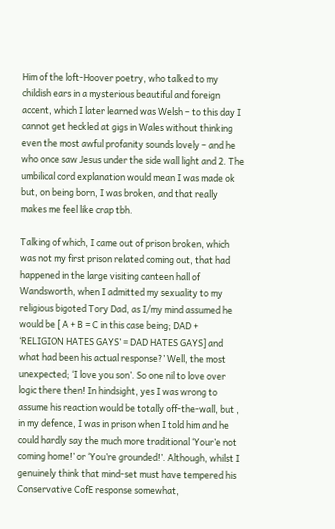Him of the loft-Hoover poetry, who talked to my childish ears in a mysterious beautiful and foreign accent, which I later learned was Welsh – to this day I cannot get heckled at gigs in Wales without thinking even the most awful profanity sounds lovely – and he who once saw Jesus under the side wall light and 2. The umbilical cord explanation would mean I was made ok but, on being born, I was broken, and that really makes me feel like crap tbh.

Talking of which, I came out of prison broken, which was not my first prison related coming out, that had happened in the large visiting canteen hall of Wandsworth, when I admitted my sexuality to my religious bigoted Tory Dad, as I/my mind assumed he would be [ A + B = C in this case being; DAD + ‘RELIGION HATES GAYS’ = DAD HATES GAYS] and what had been his actual response?’ Well, the most unexpected; ‘I love you son’. So one nil to love over logic there then! In hindsight, yes I was wrong to assume his reaction would be totally off-the-wall, but , in my defence, I was in prison when I told him and he could hardly say the much more traditional ‘Your’e not coming home!’ or ‘You’re grounded!’. Although, whilst I genuinely think that mind-set must have tempered his Conservative CofE response somewhat,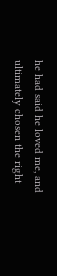he had said he loved me, and ultimately chosen the right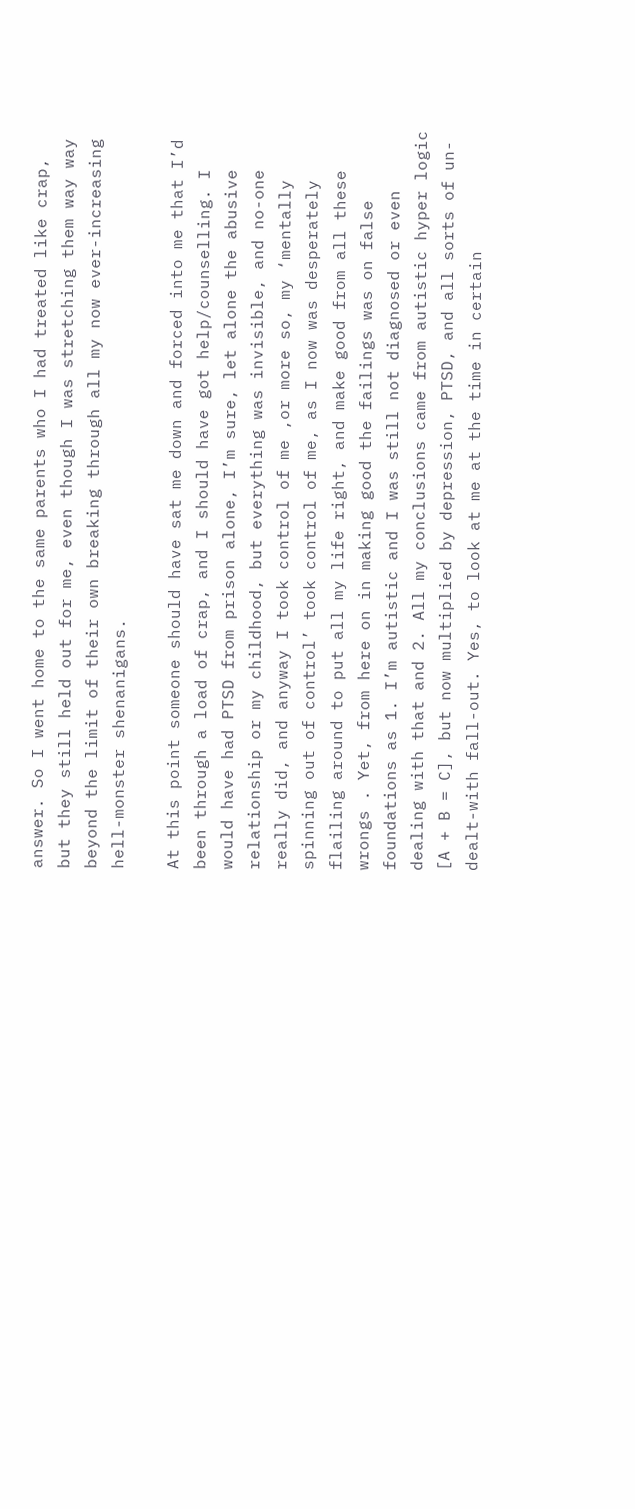answer. So I went home to the same parents who I had treated like crap, but they still held out for me, even though I was stretching them way way beyond the limit of their own breaking through all my now ever-increasing hell-monster shenanigans.

At this point someone should have sat me down and forced into me that I’d been through a load of crap, and I should have got help/counselling. I would have had PTSD from prison alone, I’m sure, let alone the abusive relationship or my childhood, but everything was invisible, and no-one really did, and anyway I took control of me ,or more so, my ‘mentally spinning out of control’ took control of me, as I now was desperately flailing around to put all my life right, and make good from all these wrongs . Yet, from here on in making good the failings was on false foundations as 1. I’m autistic and I was still not diagnosed or even dealing with that and 2. All my conclusions came from autistic hyper logic [A + B = C], but now multiplied by depression, PTSD, and all sorts of un-dealt-with fall-out. Yes, to look at me at the time in certain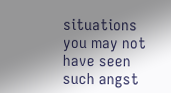situations you may not have seen such angst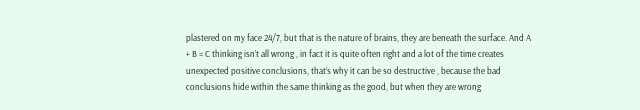plastered on my face 24/7, but that is the nature of brains, they are beneath the surface. And A + B = C thinking isn’t all wrong , in fact it is quite often right and a lot of the time creates unexpected positive conclusions, that’s why it can be so destructive , because the bad conclusions hide within the same thinking as the good, but when they are wrong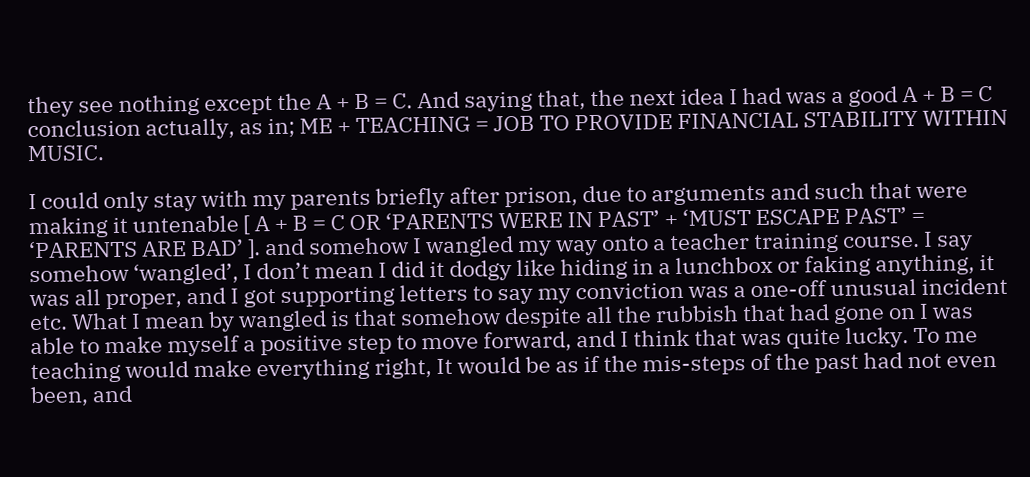they see nothing except the A + B = C. And saying that, the next idea I had was a good A + B = C conclusion actually, as in; ME + TEACHING = JOB TO PROVIDE FINANCIAL STABILITY WITHIN MUSIC.

I could only stay with my parents briefly after prison, due to arguments and such that were making it untenable [ A + B = C OR ‘PARENTS WERE IN PAST’ + ‘MUST ESCAPE PAST’ = ‘PARENTS ARE BAD’ ]. and somehow I wangled my way onto a teacher training course. I say somehow ‘wangled’, I don’t mean I did it dodgy like hiding in a lunchbox or faking anything, it was all proper, and I got supporting letters to say my conviction was a one-off unusual incident etc. What I mean by wangled is that somehow despite all the rubbish that had gone on I was able to make myself a positive step to move forward, and I think that was quite lucky. To me teaching would make everything right, It would be as if the mis-steps of the past had not even been, and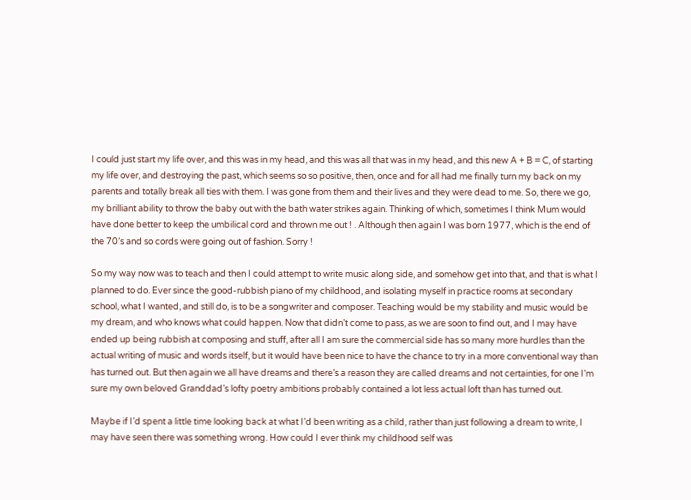I could just start my life over, and this was in my head, and this was all that was in my head, and this new A + B = C, of starting my life over, and destroying the past, which seems so so positive, then, once and for all had me finally turn my back on my parents and totally break all ties with them. I was gone from them and their lives and they were dead to me. So, there we go, my brilliant ability to throw the baby out with the bath water strikes again. Thinking of which, sometimes I think Mum would have done better to keep the umbilical cord and thrown me out ! . Although then again I was born 1977, which is the end of the 70’s and so cords were going out of fashion. Sorry !

So my way now was to teach and then I could attempt to write music along side, and somehow get into that, and that is what I planned to do. Ever since the good-rubbish piano of my childhood, and isolating myself in practice rooms at secondary school, what I wanted, and still do, is to be a songwriter and composer. Teaching would be my stability and music would be my dream, and who knows what could happen. Now that didn’t come to pass, as we are soon to find out, and I may have ended up being rubbish at composing and stuff, after all I am sure the commercial side has so many more hurdles than the actual writing of music and words itself, but it would have been nice to have the chance to try in a more conventional way than has turned out. But then again we all have dreams and there’s a reason they are called dreams and not certainties, for one I’m sure my own beloved Granddad’s lofty poetry ambitions probably contained a lot less actual loft than has turned out.

Maybe if I’d spent a little time looking back at what I’d been writing as a child, rather than just following a dream to write, I may have seen there was something wrong. How could I ever think my childhood self was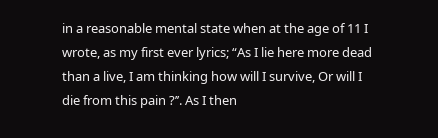in a reasonable mental state when at the age of 11 I wrote, as my first ever lyrics; “As I lie here more dead than a live, I am thinking how will I survive, Or will I die from this pain ?’’. As I then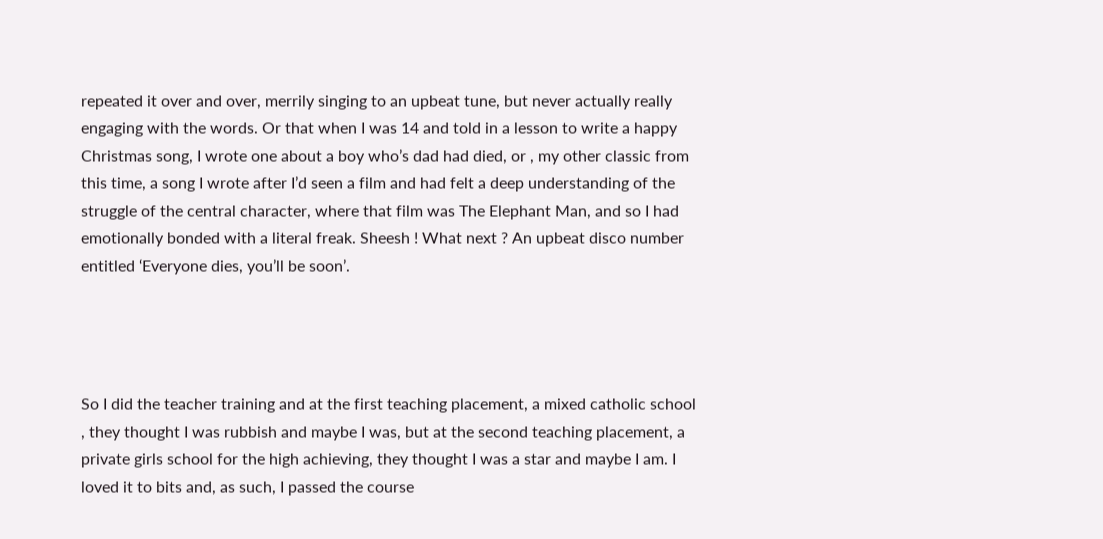repeated it over and over, merrily singing to an upbeat tune, but never actually really engaging with the words. Or that when I was 14 and told in a lesson to write a happy Christmas song, I wrote one about a boy who’s dad had died, or , my other classic from this time, a song I wrote after I’d seen a film and had felt a deep understanding of the struggle of the central character, where that film was The Elephant Man, and so I had emotionally bonded with a literal freak. Sheesh ! What next ? An upbeat disco number entitled ‘Everyone dies, you’ll be soon’.




So I did the teacher training and at the first teaching placement, a mixed catholic school , they thought I was rubbish and maybe I was, but at the second teaching placement, a private girls school for the high achieving, they thought I was a star and maybe I am. I loved it to bits and, as such, I passed the course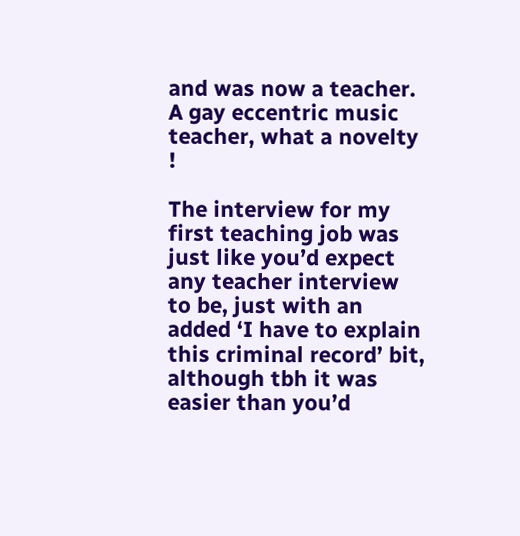and was now a teacher. A gay eccentric music teacher, what a novelty !

The interview for my first teaching job was just like you’d expect any teacher interview to be, just with an added ‘I have to explain this criminal record’ bit, although tbh it was easier than you’d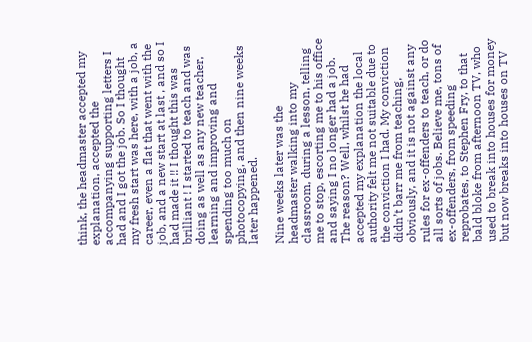think, the headmaster accepted my explanation, accepted the accompanying supporting letters I had and I got the job. So I thought my fresh start was here, with a job, a career, even a flat that went with the job, and a new start at last , and so I had made it !! I thought this was brilliant ! I started to teach and was doing as well as any new teacher, learning and improving and spending too much on photocopying, and then nine weeks later happened.

Nine weeks later was the headmaster walking into my classroom, during a lesson, telling me to stop, escorting me to his office and saying I no longer had a job. The reason? Well, whilst he had accepted my explanation the local authority felt me not suitable due to the conviction I had. My conviction didn’t barr me from teaching, obviously, and it is not against any rules for ex-offenders to teach, or do all sorts of jobs. Believe me, tons of ex-offenders, from speeding reprobates, to Stephen Fry, to that bald bloke from afternoon TV, who used to break into houses for money but now breaks into houses on TV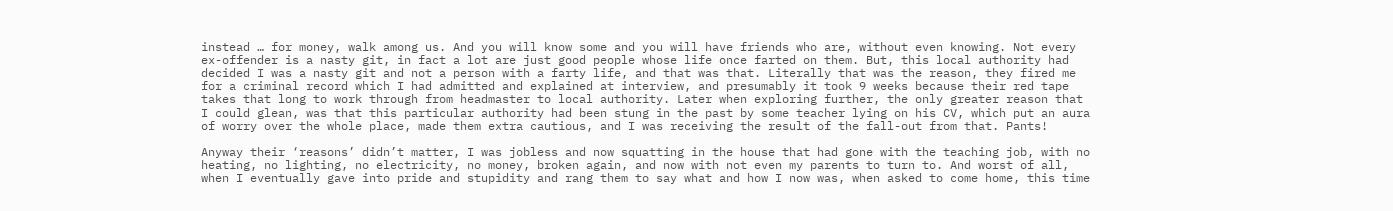instead … for money, walk among us. And you will know some and you will have friends who are, without even knowing. Not every ex-offender is a nasty git, in fact a lot are just good people whose life once farted on them. But, this local authority had decided I was a nasty git and not a person with a farty life, and that was that. Literally that was the reason, they fired me for a criminal record which I had admitted and explained at interview, and presumably it took 9 weeks because their red tape takes that long to work through from headmaster to local authority. Later when exploring further, the only greater reason that I could glean, was that this particular authority had been stung in the past by some teacher lying on his CV, which put an aura of worry over the whole place, made them extra cautious, and I was receiving the result of the fall-out from that. Pants!

Anyway their ‘reasons’ didn’t matter, I was jobless and now squatting in the house that had gone with the teaching job, with no heating, no lighting, no electricity, no money, broken again, and now with not even my parents to turn to. And worst of all, when I eventually gave into pride and stupidity and rang them to say what and how I now was, when asked to come home, this time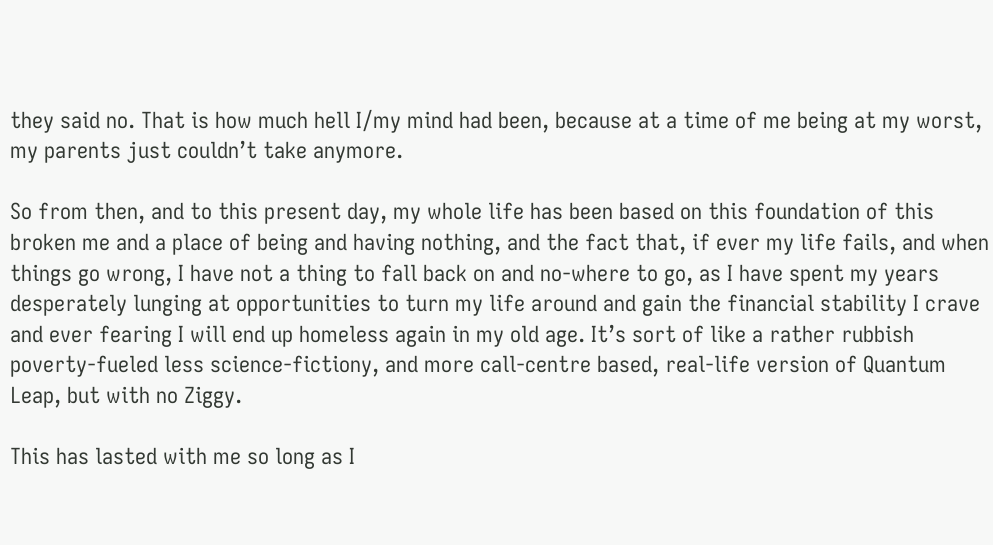they said no. That is how much hell I/my mind had been, because at a time of me being at my worst, my parents just couldn’t take anymore.

So from then, and to this present day, my whole life has been based on this foundation of this broken me and a place of being and having nothing, and the fact that, if ever my life fails, and when things go wrong, I have not a thing to fall back on and no-where to go, as I have spent my years desperately lunging at opportunities to turn my life around and gain the financial stability I crave and ever fearing I will end up homeless again in my old age. It’s sort of like a rather rubbish poverty-fueled less science-fictiony, and more call-centre based, real-life version of Quantum Leap, but with no Ziggy.

This has lasted with me so long as I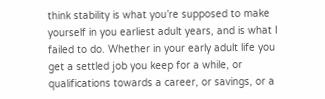think stability is what you’re supposed to make yourself in you earliest adult years, and is what I failed to do. Whether in your early adult life you get a settled job you keep for a while, or qualifications towards a career, or savings, or a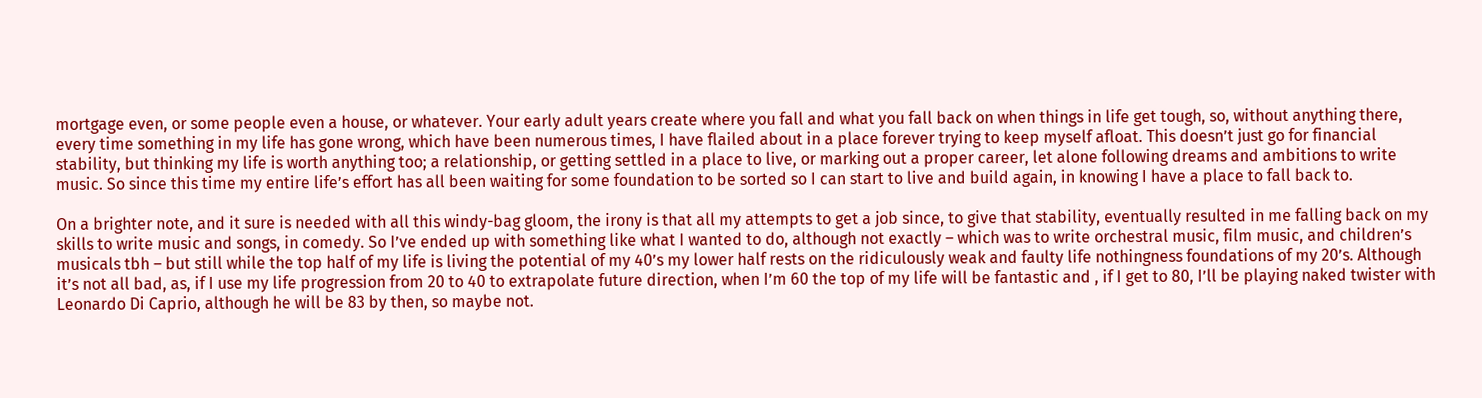mortgage even, or some people even a house, or whatever. Your early adult years create where you fall and what you fall back on when things in life get tough, so, without anything there, every time something in my life has gone wrong, which have been numerous times, I have flailed about in a place forever trying to keep myself afloat. This doesn’t just go for financial stability, but thinking my life is worth anything too; a relationship, or getting settled in a place to live, or marking out a proper career, let alone following dreams and ambitions to write music. So since this time my entire life’s effort has all been waiting for some foundation to be sorted so I can start to live and build again, in knowing I have a place to fall back to.

On a brighter note, and it sure is needed with all this windy-bag gloom, the irony is that all my attempts to get a job since, to give that stability, eventually resulted in me falling back on my skills to write music and songs, in comedy. So I’ve ended up with something like what I wanted to do, although not exactly – which was to write orchestral music, film music, and children’s musicals tbh – but still while the top half of my life is living the potential of my 40’s my lower half rests on the ridiculously weak and faulty life nothingness foundations of my 20’s. Although it’s not all bad, as, if I use my life progression from 20 to 40 to extrapolate future direction, when I’m 60 the top of my life will be fantastic and , if I get to 80, I’ll be playing naked twister with Leonardo Di Caprio, although he will be 83 by then, so maybe not.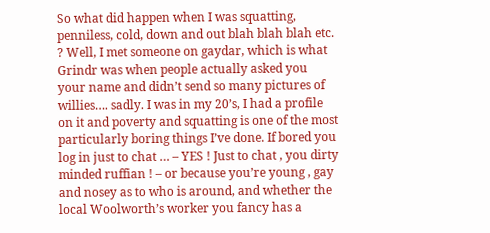So what did happen when I was squatting, penniless, cold, down and out blah blah blah etc. ? Well, I met someone on gaydar, which is what Grindr was when people actually asked you your name and didn’t send so many pictures of willies…. sadly. I was in my 20’s, I had a profile on it and poverty and squatting is one of the most particularly boring things I’ve done. If bored you log in just to chat … – YES ! Just to chat , you dirty minded ruffian ! – or because you’re young , gay and nosey as to who is around, and whether the local Woolworth’s worker you fancy has a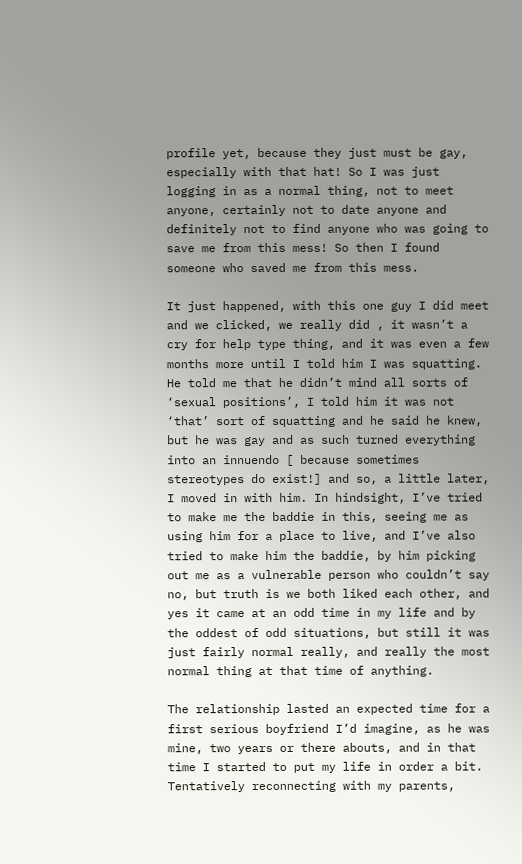profile yet, because they just must be gay, especially with that hat! So I was just logging in as a normal thing, not to meet anyone, certainly not to date anyone and definitely not to find anyone who was going to save me from this mess! So then I found someone who saved me from this mess.

It just happened, with this one guy I did meet and we clicked, we really did , it wasn’t a cry for help type thing, and it was even a few months more until I told him I was squatting. He told me that he didn’t mind all sorts of ‘sexual positions’, I told him it was not ‘that’ sort of squatting and he said he knew, but he was gay and as such turned everything into an innuendo [ because sometimes stereotypes do exist!] and so, a little later, I moved in with him. In hindsight, I’ve tried to make me the baddie in this, seeing me as using him for a place to live, and I’ve also tried to make him the baddie, by him picking out me as a vulnerable person who couldn’t say no, but truth is we both liked each other, and yes it came at an odd time in my life and by the oddest of odd situations, but still it was just fairly normal really, and really the most normal thing at that time of anything.

The relationship lasted an expected time for a first serious boyfriend I’d imagine, as he was mine, two years or there abouts, and in that time I started to put my life in order a bit. Tentatively reconnecting with my parents,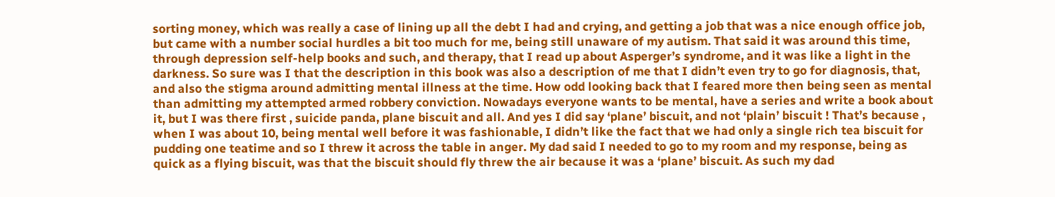sorting money, which was really a case of lining up all the debt I had and crying, and getting a job that was a nice enough office job, but came with a number social hurdles a bit too much for me, being still unaware of my autism. That said it was around this time, through depression self-help books and such, and therapy, that I read up about Asperger’s syndrome, and it was like a light in the darkness. So sure was I that the description in this book was also a description of me that I didn’t even try to go for diagnosis, that, and also the stigma around admitting mental illness at the time. How odd looking back that I feared more then being seen as mental than admitting my attempted armed robbery conviction. Nowadays everyone wants to be mental, have a series and write a book about it, but I was there first , suicide panda, plane biscuit and all. And yes I did say ‘plane’ biscuit, and not ‘plain’ biscuit ! That’s because , when I was about 10, being mental well before it was fashionable, I didn’t like the fact that we had only a single rich tea biscuit for pudding one teatime and so I threw it across the table in anger. My dad said I needed to go to my room and my response, being as quick as a flying biscuit, was that the biscuit should fly threw the air because it was a ‘plane’ biscuit. As such my dad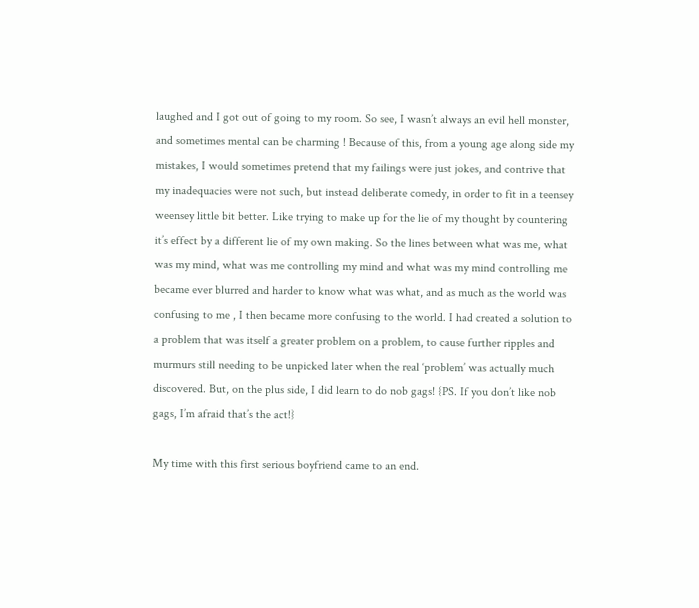laughed and I got out of going to my room. So see, I wasn’t always an evil hell monster, and sometimes mental can be charming ! Because of this, from a young age along side my mistakes, I would sometimes pretend that my failings were just jokes, and contrive that my inadequacies were not such, but instead deliberate comedy, in order to fit in a teensey weensey little bit better. Like trying to make up for the lie of my thought by countering it’s effect by a different lie of my own making. So the lines between what was me, what was my mind, what was me controlling my mind and what was my mind controlling me became ever blurred and harder to know what was what, and as much as the world was confusing to me , I then became more confusing to the world. I had created a solution to a problem that was itself a greater problem on a problem, to cause further ripples and murmurs still needing to be unpicked later when the real ‘problem’ was actually much discovered. But, on the plus side, I did learn to do nob gags! {PS. If you don’t like nob gags, I’m afraid that’s the act!}

My time with this first serious boyfriend came to an end.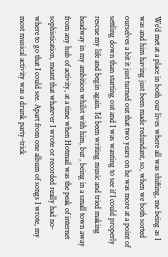We’d met at a place in both our lives where all was shifting, me being as I was and him having just been made redundant, so, when we both sorted ourselves a bit it just turned out that two years on he was more at a point of settling down than starting out and I was wanting to see if I could properly rescue my life and begin again. I’d been writing music and tried making headway in my ambition whilst with him, but , being in a small town away from any hub of activity, at a time when Hotmail was the peak of internet sophistication, meant that whatever I wrote or recorded really had no-where to go that I could see. Apart from one album of songs I wrote, my most musical activity was a drunk party-trick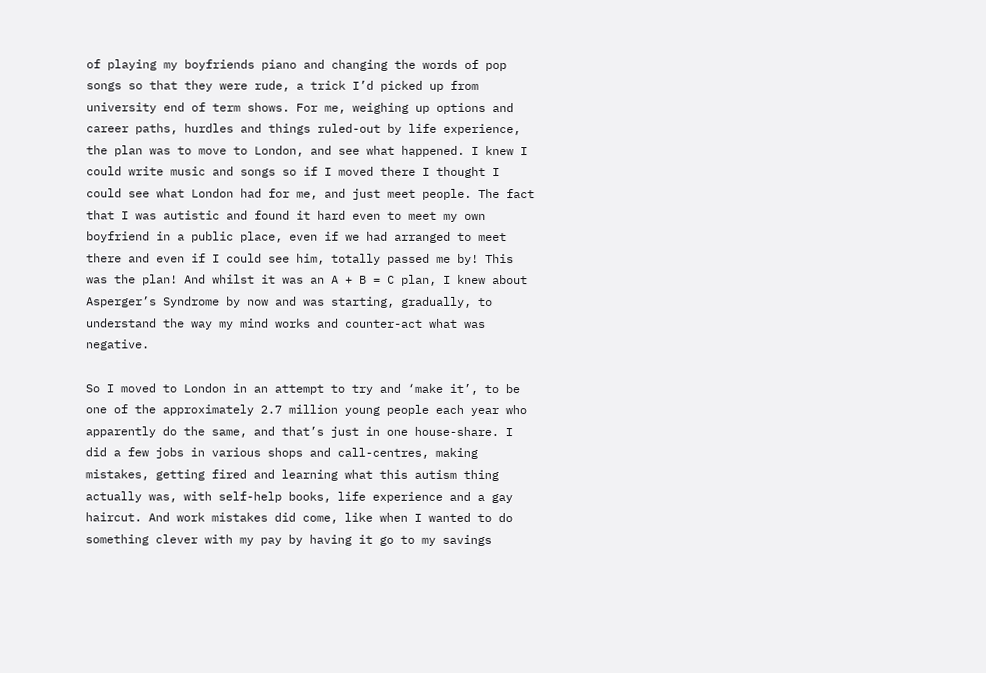of playing my boyfriends piano and changing the words of pop songs so that they were rude, a trick I’d picked up from university end of term shows. For me, weighing up options and career paths, hurdles and things ruled-out by life experience, the plan was to move to London, and see what happened. I knew I could write music and songs so if I moved there I thought I could see what London had for me, and just meet people. The fact that I was autistic and found it hard even to meet my own boyfriend in a public place, even if we had arranged to meet there and even if I could see him, totally passed me by! This was the plan! And whilst it was an A + B = C plan, I knew about Asperger’s Syndrome by now and was starting, gradually, to understand the way my mind works and counter-act what was negative.

So I moved to London in an attempt to try and ‘make it’, to be one of the approximately 2.7 million young people each year who apparently do the same, and that’s just in one house-share. I did a few jobs in various shops and call-centres, making mistakes, getting fired and learning what this autism thing actually was, with self-help books, life experience and a gay haircut. And work mistakes did come, like when I wanted to do something clever with my pay by having it go to my savings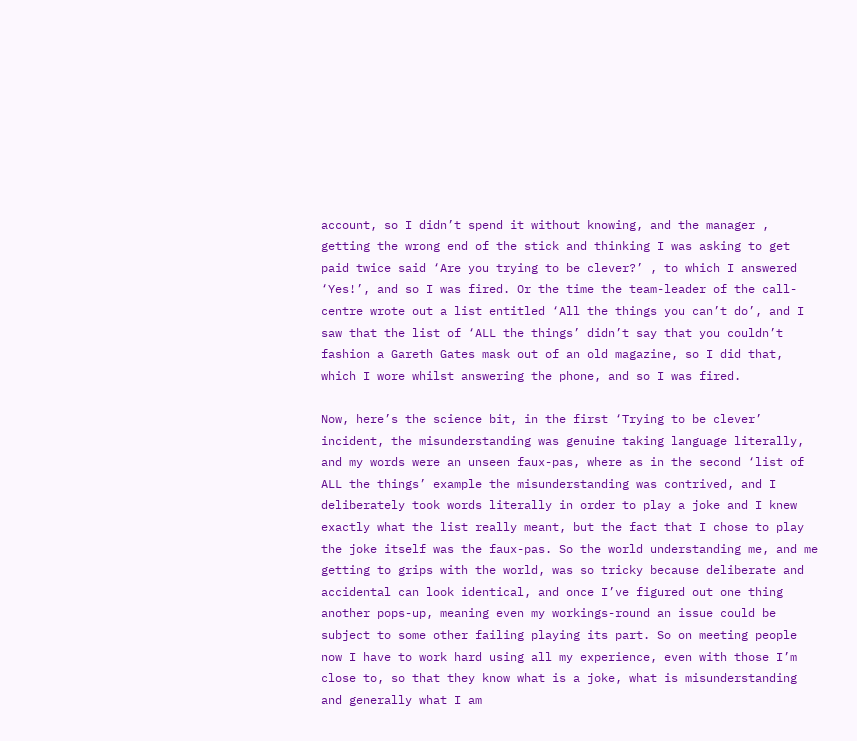account, so I didn’t spend it without knowing, and the manager , getting the wrong end of the stick and thinking I was asking to get paid twice said ‘Are you trying to be clever?’ , to which I answered ‘Yes!’, and so I was fired. Or the time the team-leader of the call-centre wrote out a list entitled ‘All the things you can’t do’, and I saw that the list of ‘ALL the things’ didn’t say that you couldn’t fashion a Gareth Gates mask out of an old magazine, so I did that, which I wore whilst answering the phone, and so I was fired.

Now, here’s the science bit, in the first ‘Trying to be clever’ incident, the misunderstanding was genuine taking language literally, and my words were an unseen faux-pas, where as in the second ‘list of ALL the things’ example the misunderstanding was contrived, and I deliberately took words literally in order to play a joke and I knew exactly what the list really meant, but the fact that I chose to play the joke itself was the faux-pas. So the world understanding me, and me getting to grips with the world, was so tricky because deliberate and accidental can look identical, and once I’ve figured out one thing another pops-up, meaning even my workings-round an issue could be subject to some other failing playing its part. So on meeting people now I have to work hard using all my experience, even with those I’m close to, so that they know what is a joke, what is misunderstanding and generally what I am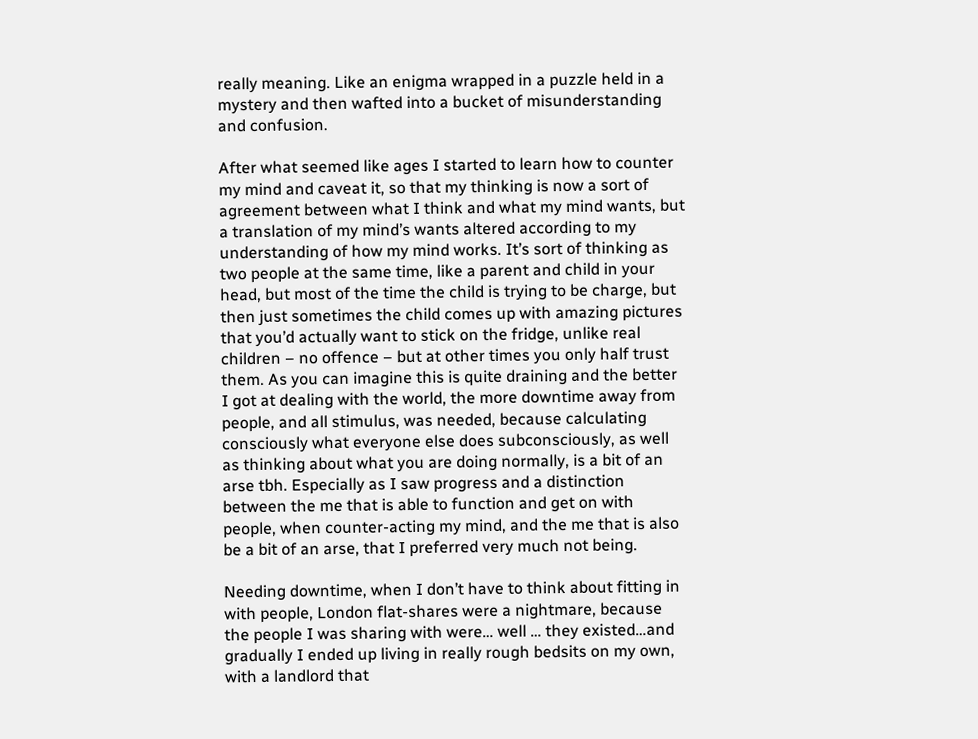really meaning. Like an enigma wrapped in a puzzle held in a mystery and then wafted into a bucket of misunderstanding and confusion.

After what seemed like ages I started to learn how to counter my mind and caveat it, so that my thinking is now a sort of agreement between what I think and what my mind wants, but a translation of my mind’s wants altered according to my understanding of how my mind works. It’s sort of thinking as two people at the same time, like a parent and child in your head, but most of the time the child is trying to be charge, but then just sometimes the child comes up with amazing pictures that you’d actually want to stick on the fridge, unlike real children – no offence – but at other times you only half trust them. As you can imagine this is quite draining and the better I got at dealing with the world, the more downtime away from people, and all stimulus, was needed, because calculating consciously what everyone else does subconsciously, as well as thinking about what you are doing normally, is a bit of an arse tbh. Especially as I saw progress and a distinction between the me that is able to function and get on with people, when counter-acting my mind, and the me that is also be a bit of an arse, that I preferred very much not being.

Needing downtime, when I don’t have to think about fitting in with people, London flat-shares were a nightmare, because the people I was sharing with were… well … they existed…and gradually I ended up living in really rough bedsits on my own, with a landlord that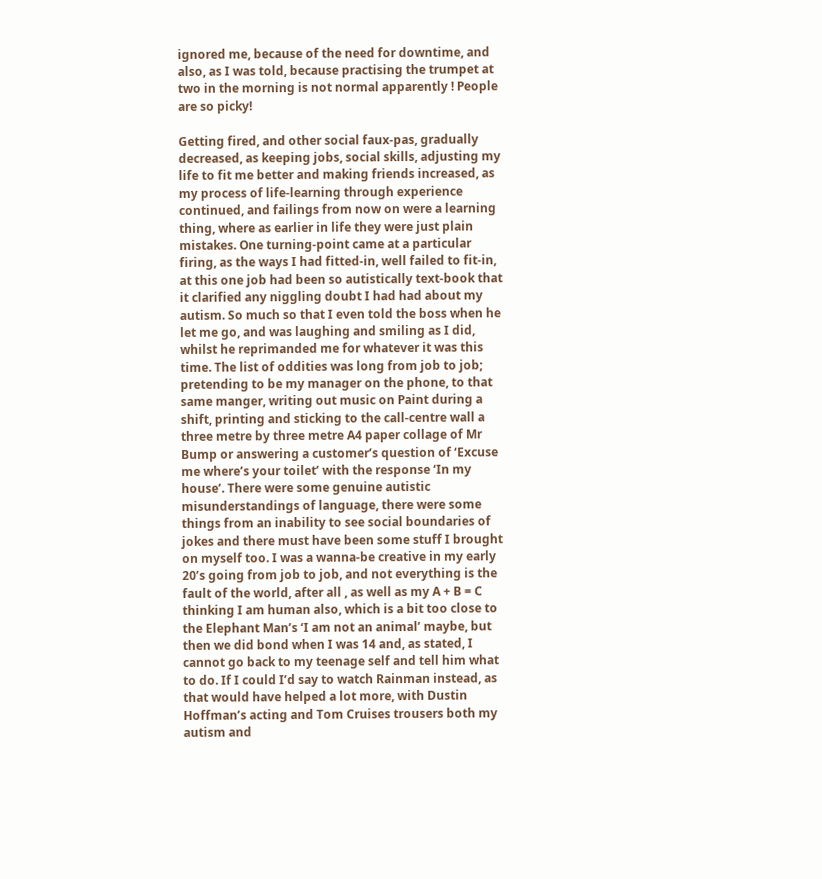ignored me, because of the need for downtime, and also, as I was told, because practising the trumpet at two in the morning is not normal apparently ! People are so picky!

Getting fired, and other social faux-pas, gradually decreased, as keeping jobs, social skills, adjusting my life to fit me better and making friends increased, as my process of life-learning through experience continued, and failings from now on were a learning thing, where as earlier in life they were just plain mistakes. One turning-point came at a particular firing, as the ways I had fitted-in, well failed to fit-in, at this one job had been so autistically text-book that it clarified any niggling doubt I had had about my autism. So much so that I even told the boss when he let me go, and was laughing and smiling as I did, whilst he reprimanded me for whatever it was this time. The list of oddities was long from job to job; pretending to be my manager on the phone, to that same manger, writing out music on Paint during a shift, printing and sticking to the call-centre wall a three metre by three metre A4 paper collage of Mr Bump or answering a customer’s question of ‘Excuse me where’s your toilet’ with the response ‘In my house’. There were some genuine autistic misunderstandings of language, there were some things from an inability to see social boundaries of jokes and there must have been some stuff I brought on myself too. I was a wanna-be creative in my early 20’s going from job to job, and not everything is the fault of the world, after all , as well as my A + B = C thinking I am human also, which is a bit too close to the Elephant Man’s ‘I am not an animal’ maybe, but then we did bond when I was 14 and, as stated, I cannot go back to my teenage self and tell him what to do. If I could I’d say to watch Rainman instead, as that would have helped a lot more, with Dustin Hoffman’s acting and Tom Cruises trousers both my autism and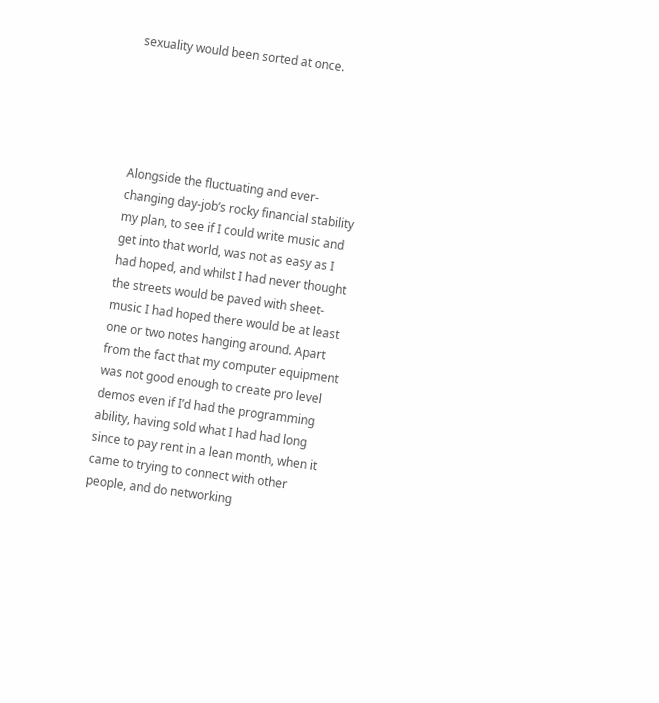sexuality would been sorted at once.





Alongside the fluctuating and ever-changing day-job’s rocky financial stability my plan, to see if I could write music and get into that world, was not as easy as I had hoped, and whilst I had never thought the streets would be paved with sheet-music I had hoped there would be at least one or two notes hanging around. Apart from the fact that my computer equipment was not good enough to create pro level demos even if I’d had the programming ability, having sold what I had had long since to pay rent in a lean month, when it came to trying to connect with other people, and do networking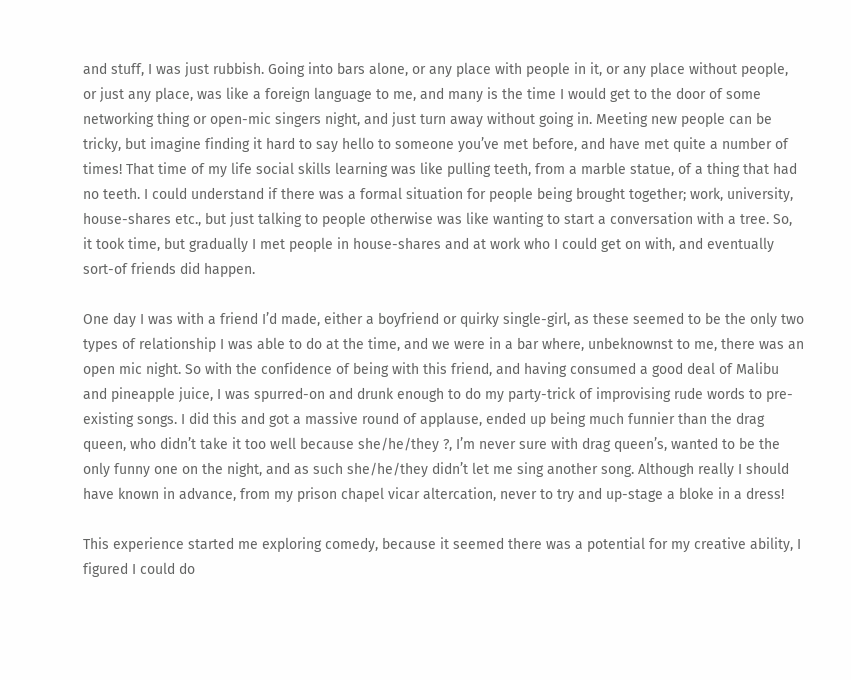and stuff, I was just rubbish. Going into bars alone, or any place with people in it, or any place without people, or just any place, was like a foreign language to me, and many is the time I would get to the door of some networking thing or open-mic singers night, and just turn away without going in. Meeting new people can be tricky, but imagine finding it hard to say hello to someone you’ve met before, and have met quite a number of times! That time of my life social skills learning was like pulling teeth, from a marble statue, of a thing that had no teeth. I could understand if there was a formal situation for people being brought together; work, university, house-shares etc., but just talking to people otherwise was like wanting to start a conversation with a tree. So, it took time, but gradually I met people in house-shares and at work who I could get on with, and eventually sort-of friends did happen.

One day I was with a friend I’d made, either a boyfriend or quirky single-girl, as these seemed to be the only two types of relationship I was able to do at the time, and we were in a bar where, unbeknownst to me, there was an open mic night. So with the confidence of being with this friend, and having consumed a good deal of Malibu and pineapple juice, I was spurred-on and drunk enough to do my party-trick of improvising rude words to pre-existing songs. I did this and got a massive round of applause, ended up being much funnier than the drag queen, who didn’t take it too well because she/he/they ?, I’m never sure with drag queen’s, wanted to be the only funny one on the night, and as such she/he/they didn’t let me sing another song. Although really I should have known in advance, from my prison chapel vicar altercation, never to try and up-stage a bloke in a dress!

This experience started me exploring comedy, because it seemed there was a potential for my creative ability, I figured I could do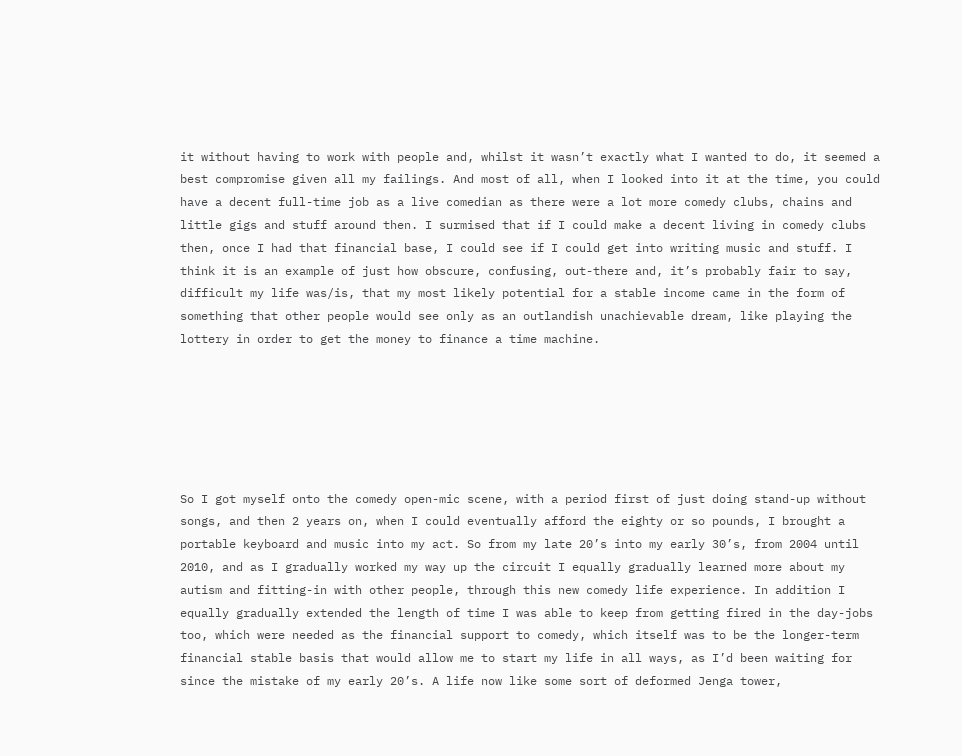it without having to work with people and, whilst it wasn’t exactly what I wanted to do, it seemed a best compromise given all my failings. And most of all, when I looked into it at the time, you could have a decent full-time job as a live comedian as there were a lot more comedy clubs, chains and little gigs and stuff around then. I surmised that if I could make a decent living in comedy clubs then, once I had that financial base, I could see if I could get into writing music and stuff. I think it is an example of just how obscure, confusing, out-there and, it’s probably fair to say, difficult my life was/is, that my most likely potential for a stable income came in the form of something that other people would see only as an outlandish unachievable dream, like playing the lottery in order to get the money to finance a time machine.






So I got myself onto the comedy open-mic scene, with a period first of just doing stand-up without songs, and then 2 years on, when I could eventually afford the eighty or so pounds, I brought a portable keyboard and music into my act. So from my late 20’s into my early 30’s, from 2004 until 2010, and as I gradually worked my way up the circuit I equally gradually learned more about my autism and fitting-in with other people, through this new comedy life experience. In addition I equally gradually extended the length of time I was able to keep from getting fired in the day-jobs too, which were needed as the financial support to comedy, which itself was to be the longer-term financial stable basis that would allow me to start my life in all ways, as I’d been waiting for since the mistake of my early 20’s. A life now like some sort of deformed Jenga tower,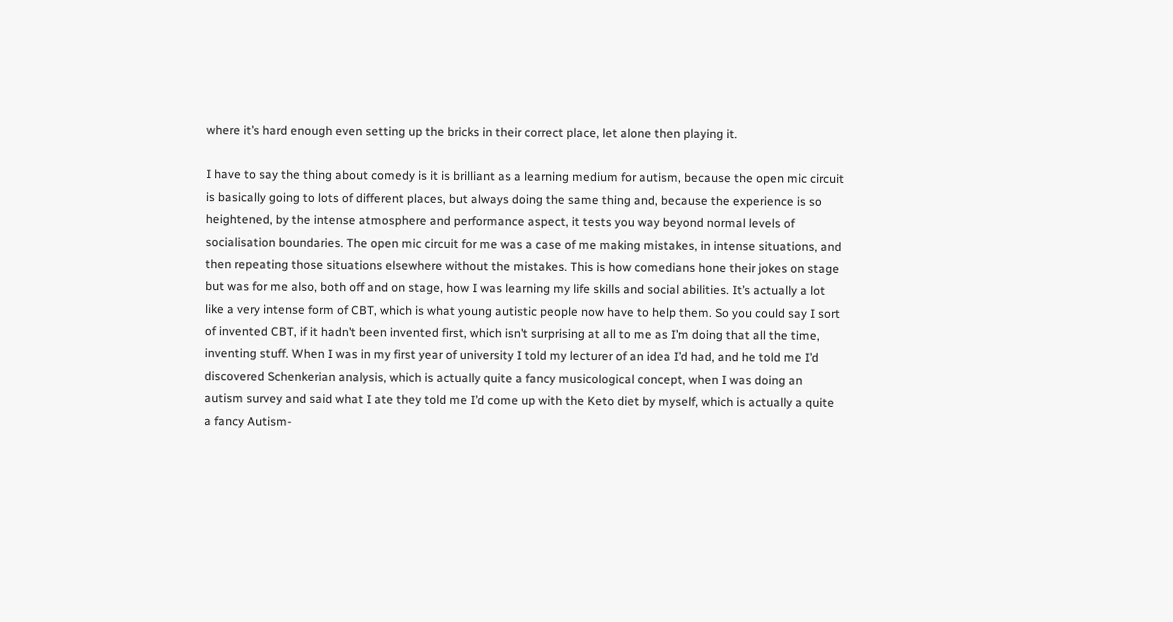where it’s hard enough even setting up the bricks in their correct place, let alone then playing it.

I have to say the thing about comedy is it is brilliant as a learning medium for autism, because the open mic circuit is basically going to lots of different places, but always doing the same thing and, because the experience is so heightened, by the intense atmosphere and performance aspect, it tests you way beyond normal levels of socialisation boundaries. The open mic circuit for me was a case of me making mistakes, in intense situations, and then repeating those situations elsewhere without the mistakes. This is how comedians hone their jokes on stage but was for me also, both off and on stage, how I was learning my life skills and social abilities. It’s actually a lot like a very intense form of CBT, which is what young autistic people now have to help them. So you could say I sort of invented CBT, if it hadn’t been invented first, which isn’t surprising at all to me as I’m doing that all the time, inventing stuff. When I was in my first year of university I told my lecturer of an idea I’d had, and he told me I’d discovered Schenkerian analysis, which is actually quite a fancy musicological concept, when I was doing an autism survey and said what I ate they told me I’d come up with the Keto diet by myself, which is actually a quite a fancy Autism-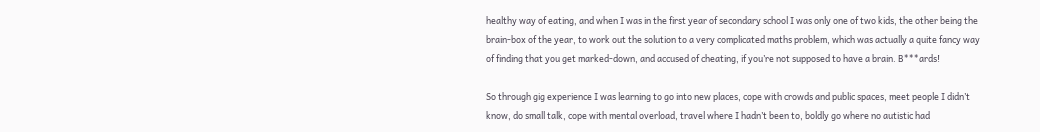healthy way of eating, and when I was in the first year of secondary school I was only one of two kids, the other being the brain-box of the year, to work out the solution to a very complicated maths problem, which was actually a quite fancy way of finding that you get marked-down, and accused of cheating, if you’re not supposed to have a brain. B***ards!

So through gig experience I was learning to go into new places, cope with crowds and public spaces, meet people I didn’t know, do small talk, cope with mental overload, travel where I hadn’t been to, boldly go where no autistic had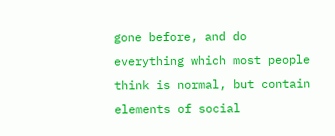gone before, and do everything which most people think is normal, but contain elements of social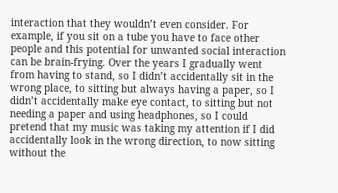interaction that they wouldn’t even consider. For example, if you sit on a tube you have to face other people and this potential for unwanted social interaction can be brain-frying. Over the years I gradually went from having to stand, so I didn’t accidentally sit in the wrong place, to sitting but always having a paper, so I didn’t accidentally make eye contact, to sitting but not needing a paper and using headphones, so I could pretend that my music was taking my attention if I did accidentally look in the wrong direction, to now sitting without the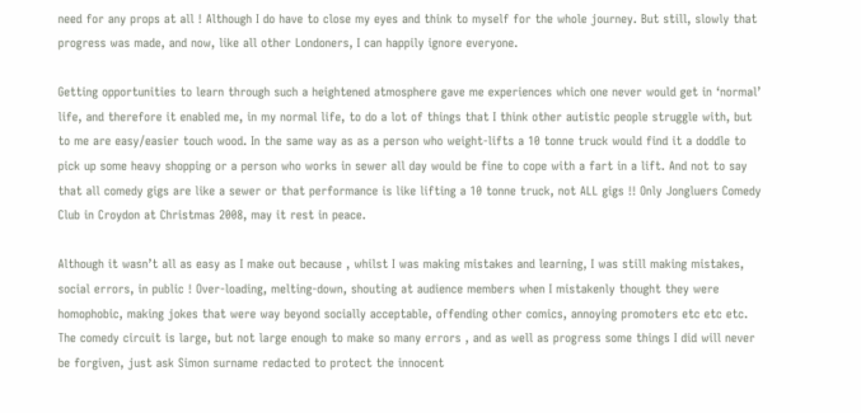need for any props at all ! Although I do have to close my eyes and think to myself for the whole journey. But still, slowly that progress was made, and now, like all other Londoners, I can happily ignore everyone.

Getting opportunities to learn through such a heightened atmosphere gave me experiences which one never would get in ‘normal’ life, and therefore it enabled me, in my normal life, to do a lot of things that I think other autistic people struggle with, but to me are easy/easier touch wood. In the same way as as a person who weight-lifts a 10 tonne truck would find it a doddle to pick up some heavy shopping or a person who works in sewer all day would be fine to cope with a fart in a lift. And not to say that all comedy gigs are like a sewer or that performance is like lifting a 10 tonne truck, not ALL gigs !! Only Jongluers Comedy Club in Croydon at Christmas 2008, may it rest in peace.

Although it wasn’t all as easy as I make out because , whilst I was making mistakes and learning, I was still making mistakes, social errors, in public ! Over-loading, melting-down, shouting at audience members when I mistakenly thought they were homophobic, making jokes that were way beyond socially acceptable, offending other comics, annoying promoters etc etc etc. The comedy circuit is large, but not large enough to make so many errors , and as well as progress some things I did will never be forgiven, just ask Simon surname redacted to protect the innocent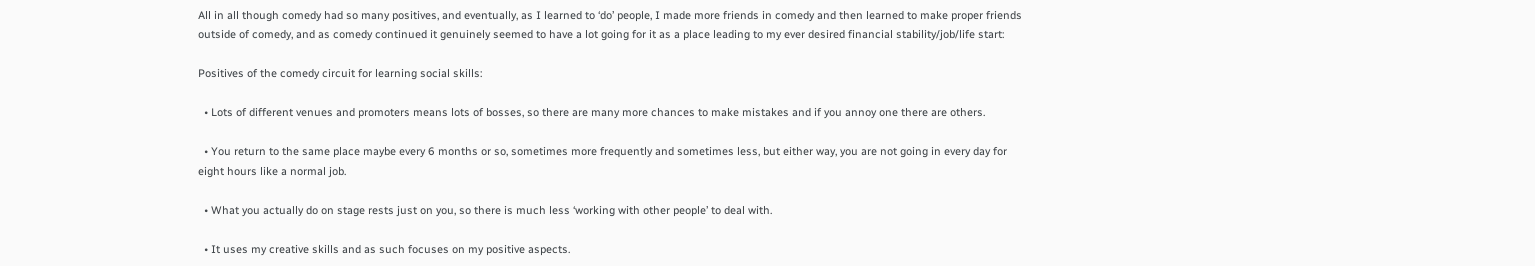All in all though comedy had so many positives, and eventually, as I learned to ‘do’ people, I made more friends in comedy and then learned to make proper friends outside of comedy, and as comedy continued it genuinely seemed to have a lot going for it as a place leading to my ever desired financial stability/job/life start:

Positives of the comedy circuit for learning social skills:

  • Lots of different venues and promoters means lots of bosses, so there are many more chances to make mistakes and if you annoy one there are others.

  • You return to the same place maybe every 6 months or so, sometimes more frequently and sometimes less, but either way, you are not going in every day for eight hours like a normal job.

  • What you actually do on stage rests just on you, so there is much less ‘working with other people’ to deal with.

  • It uses my creative skills and as such focuses on my positive aspects.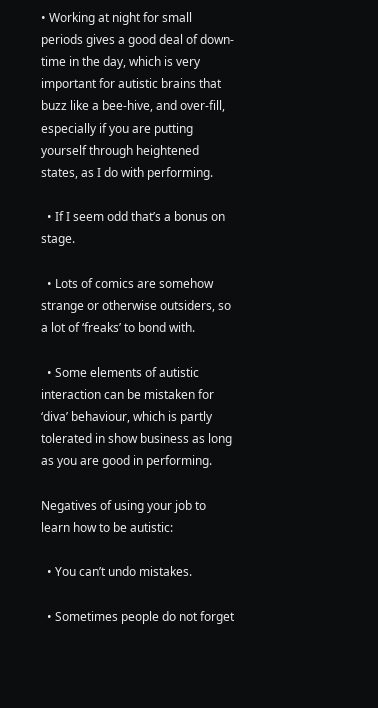• Working at night for small periods gives a good deal of down-time in the day, which is very important for autistic brains that buzz like a bee-hive, and over-fill, especially if you are putting yourself through heightened states, as I do with performing.

  • If I seem odd that’s a bonus on stage.

  • Lots of comics are somehow strange or otherwise outsiders, so a lot of ‘freaks’ to bond with.

  • Some elements of autistic interaction can be mistaken for ‘diva’ behaviour, which is partly tolerated in show business as long as you are good in performing.

Negatives of using your job to learn how to be autistic:

  • You can’t undo mistakes.

  • Sometimes people do not forget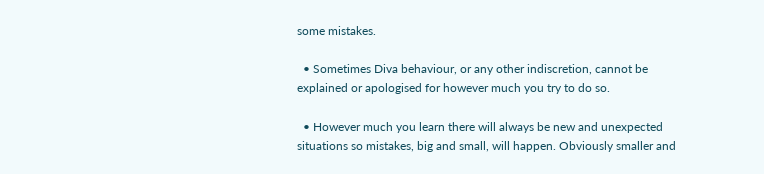some mistakes.

  • Sometimes Diva behaviour, or any other indiscretion, cannot be explained or apologised for however much you try to do so.

  • However much you learn there will always be new and unexpected situations so mistakes, big and small, will happen. Obviously smaller and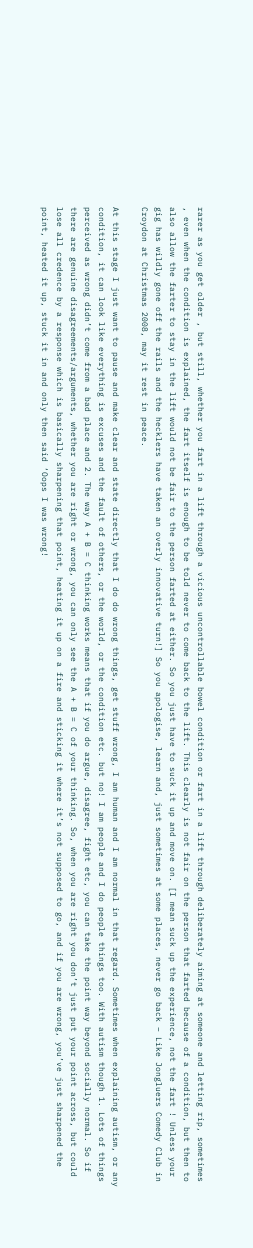rarer as you get older , but still, whether you fart in a lift through a vicious uncontrollable bowel condition or fart in a lift through deliberately aiming at someone and letting rip, sometimes , even when the condition is explained, the fart itself is enough to be told never to come back to the lift. This clearly is not fair on the person that farted because of a condition, but then to also allow the farter to stay in the lift would not be fair to the person farted at either. So you just have to suck it up and move on. [I mean suck up the experience, not the fart ! Unless your gig has wildly gone off the rails and the hecklers have taken an overly innovative turn!] So you apologise, learn and, just sometimes at some places, never go back – Like Jongluers Comedy Club in Croydon at Christmas 2008, may it rest in peace.

At this stage I just want to pause and make clear and state directly that I do do wrong things, get stuff wrong, I am human and I am normal in that regard. Sometimes when explaining autism, or any condition, it can look like everything is excuses and the fault of others, or the world, or the condition etc. but no! I am people and I do people things too. With autism though 1. Lots of things perceived as wrong didn’t come from a bad place and 2. The way A + B = C thinking works means that if you do argue, disagree, fight etc, you can take the point way beyond socially normal. So if there are genuine disagreements/arguments, whether you are right or wrong, you can only see the A + B = C of your thinking. So, when you are right you don’t just put your point across, but could lose all credence by a response which is basically sharpening that point, heating it up on a fire and sticking it where it’s not supposed to go, and if you are wrong, you’ve just sharpened the point, heated it up, stuck it in and only then said ‘Oops I was wrong!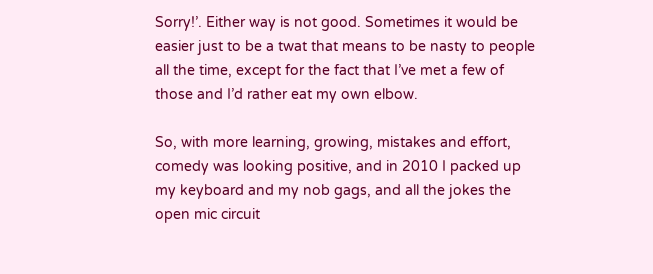Sorry!’. Either way is not good. Sometimes it would be easier just to be a twat that means to be nasty to people all the time, except for the fact that I’ve met a few of those and I’d rather eat my own elbow.

So, with more learning, growing, mistakes and effort, comedy was looking positive, and in 2010 I packed up my keyboard and my nob gags, and all the jokes the open mic circuit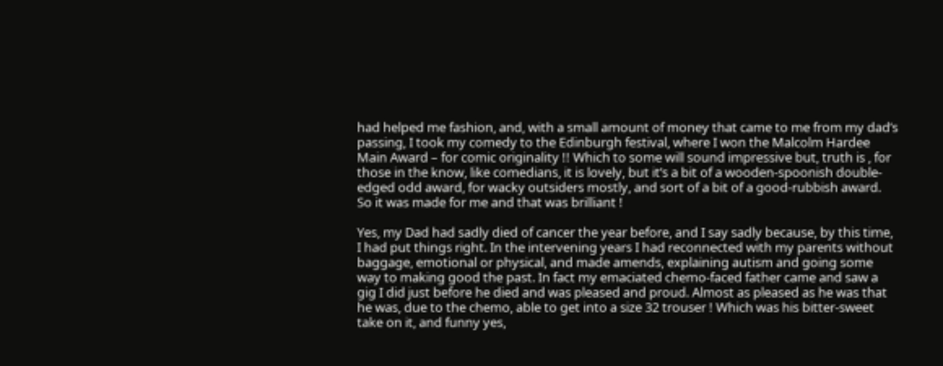had helped me fashion, and, with a small amount of money that came to me from my dad’s passing, I took my comedy to the Edinburgh festival, where I won the Malcolm Hardee Main Award – for comic originality !! Which to some will sound impressive but, truth is , for those in the know, like comedians, it is lovely, but it’s a bit of a wooden-spoonish double-edged odd award, for wacky outsiders mostly, and sort of a bit of a good-rubbish award. So it was made for me and that was brilliant !

Yes, my Dad had sadly died of cancer the year before, and I say sadly because, by this time, I had put things right. In the intervening years I had reconnected with my parents without baggage, emotional or physical, and made amends, explaining autism and going some way to making good the past. In fact my emaciated chemo-faced father came and saw a gig I did just before he died and was pleased and proud. Almost as pleased as he was that he was, due to the chemo, able to get into a size 32 trouser ! Which was his bitter-sweet take on it, and funny yes,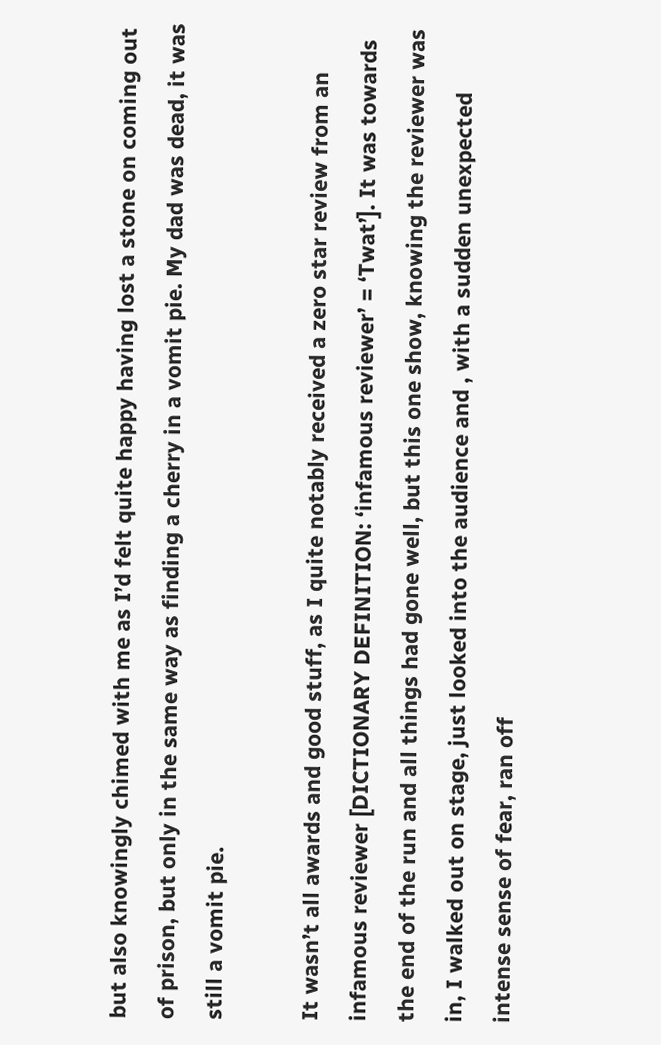but also knowingly chimed with me as I’d felt quite happy having lost a stone on coming out of prison, but only in the same way as finding a cherry in a vomit pie. My dad was dead, it was still a vomit pie.

It wasn’t all awards and good stuff, as I quite notably received a zero star review from an infamous reviewer [DICTIONARY DEFINITION: ‘infamous reviewer’ = ‘Twat’]. It was towards the end of the run and all things had gone well, but this one show, knowing the reviewer was in, I walked out on stage, just looked into the audience and , with a sudden unexpected intense sense of fear, ran off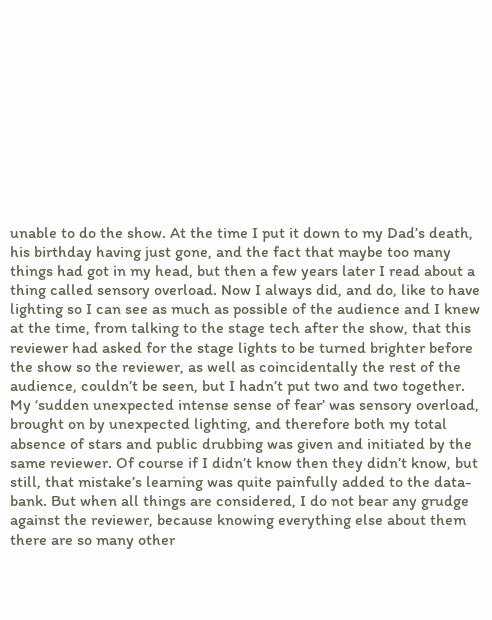unable to do the show. At the time I put it down to my Dad’s death, his birthday having just gone, and the fact that maybe too many things had got in my head, but then a few years later I read about a thing called sensory overload. Now I always did, and do, like to have lighting so I can see as much as possible of the audience and I knew at the time, from talking to the stage tech after the show, that this reviewer had asked for the stage lights to be turned brighter before the show so the reviewer, as well as coincidentally the rest of the audience, couldn’t be seen, but I hadn’t put two and two together. My ‘sudden unexpected intense sense of fear’ was sensory overload, brought on by unexpected lighting, and therefore both my total absence of stars and public drubbing was given and initiated by the same reviewer. Of course if I didn’t know then they didn’t know, but still, that mistake’s learning was quite painfully added to the data-bank. But when all things are considered, I do not bear any grudge against the reviewer, because knowing everything else about them there are so many other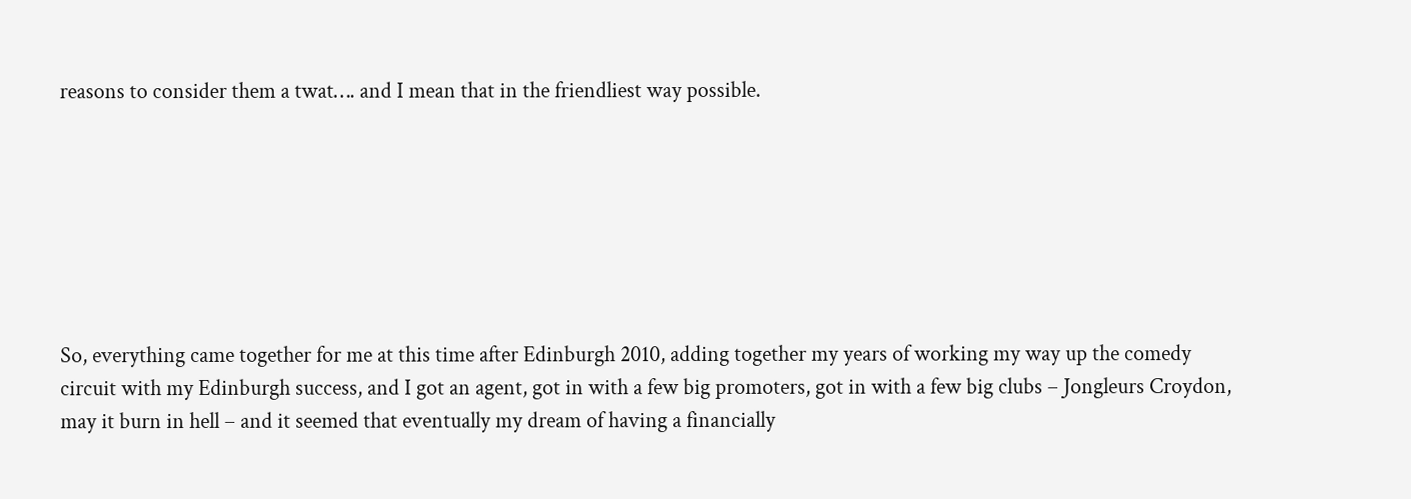reasons to consider them a twat…. and I mean that in the friendliest way possible.







So, everything came together for me at this time after Edinburgh 2010, adding together my years of working my way up the comedy circuit with my Edinburgh success, and I got an agent, got in with a few big promoters, got in with a few big clubs – Jongleurs Croydon, may it burn in hell – and it seemed that eventually my dream of having a financially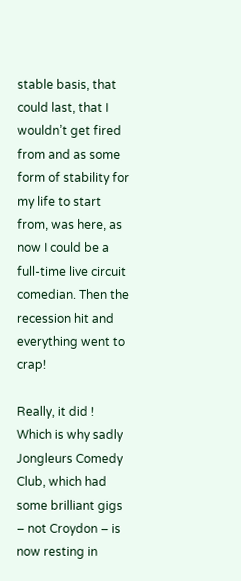stable basis, that could last, that I wouldn’t get fired from and as some form of stability for my life to start from, was here, as now I could be a full-time live circuit comedian. Then the recession hit and everything went to crap!

Really, it did ! Which is why sadly Jongleurs Comedy Club, which had some brilliant gigs – not Croydon – is now resting in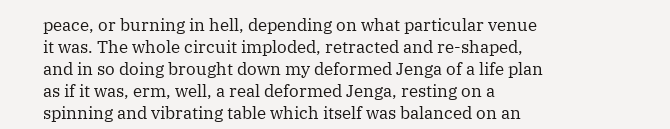peace, or burning in hell, depending on what particular venue it was. The whole circuit imploded, retracted and re-shaped, and in so doing brought down my deformed Jenga of a life plan as if it was, erm, well, a real deformed Jenga, resting on a spinning and vibrating table which itself was balanced on an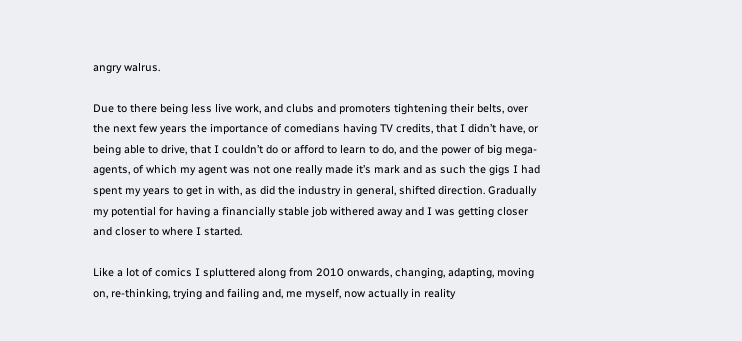angry walrus.

Due to there being less live work, and clubs and promoters tightening their belts, over the next few years the importance of comedians having TV credits, that I didn’t have, or being able to drive, that I couldn’t do or afford to learn to do, and the power of big mega-agents, of which my agent was not one really made it’s mark and as such the gigs I had spent my years to get in with, as did the industry in general, shifted direction. Gradually my potential for having a financially stable job withered away and I was getting closer and closer to where I started.

Like a lot of comics I spluttered along from 2010 onwards, changing, adapting, moving on, re-thinking, trying and failing and, me myself, now actually in reality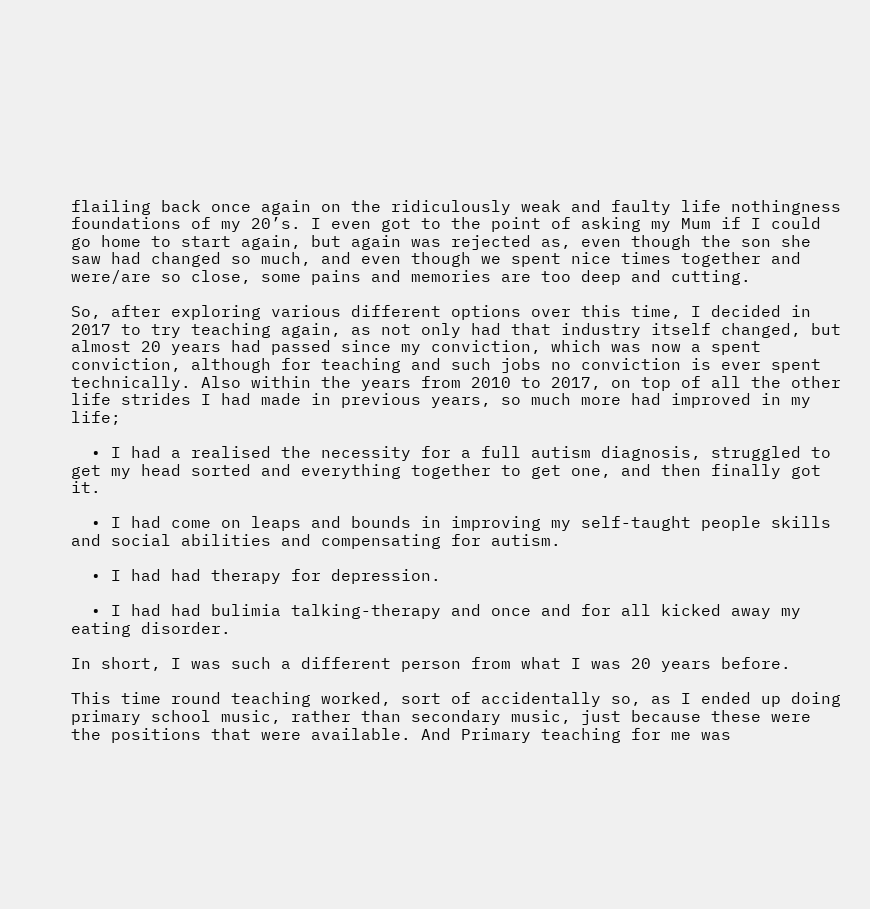flailing back once again on the ridiculously weak and faulty life nothingness foundations of my 20’s. I even got to the point of asking my Mum if I could go home to start again, but again was rejected as, even though the son she saw had changed so much, and even though we spent nice times together and were/are so close, some pains and memories are too deep and cutting.

So, after exploring various different options over this time, I decided in 2017 to try teaching again, as not only had that industry itself changed, but almost 20 years had passed since my conviction, which was now a spent conviction, although for teaching and such jobs no conviction is ever spent technically. Also within the years from 2010 to 2017, on top of all the other life strides I had made in previous years, so much more had improved in my life;

  • I had a realised the necessity for a full autism diagnosis, struggled to get my head sorted and everything together to get one, and then finally got it.

  • I had come on leaps and bounds in improving my self-taught people skills and social abilities and compensating for autism.

  • I had had therapy for depression.

  • I had had bulimia talking-therapy and once and for all kicked away my eating disorder.

In short, I was such a different person from what I was 20 years before.

This time round teaching worked, sort of accidentally so, as I ended up doing primary school music, rather than secondary music, just because these were the positions that were available. And Primary teaching for me was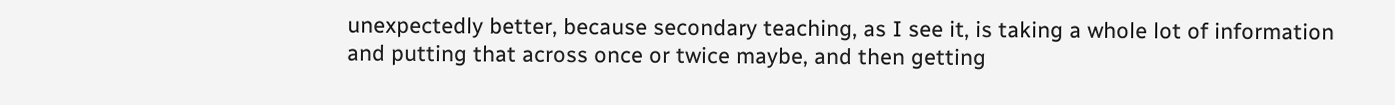unexpectedly better, because secondary teaching, as I see it, is taking a whole lot of information and putting that across once or twice maybe, and then getting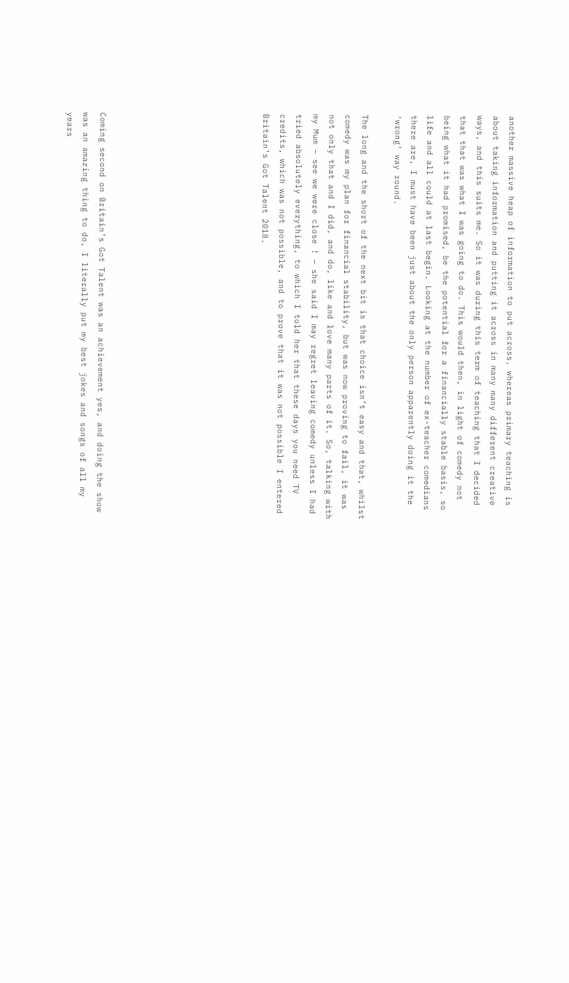another massive heap of information to put across, whereas primary teaching is about taking information and putting it across in many many different creative ways, and this suits me. So it was during this term of teaching that I decided that that was what I was going to do. This would then, in light of comedy not being what it had promised, be the potential for a financially stable basis, so life and all could at last begin. Looking at the number of ex-teacher comedians there are, I must have been just about the only person apparently doing it the ‘wrong’ way round.

The long and the short of the next bit is that choice isn’t easy and that, whilst comedy was my plan for financial stability, but was now proving to fail, it was not only that and I did, and do, like and love many parts of it. So, talking with my Mum – see we were close ! – she said I may regret leaving comedy unless I had tried absolutely everything, to which I told her that these days you need TV credits, which was not possible, and to prove that it was not possible I entered Britain’s Got Talent 2018.









Coming second on Britain’s Got Talent was an achievement yes, and doing the show was an amazing thing to do, I literally put my best jokes and songs of all my years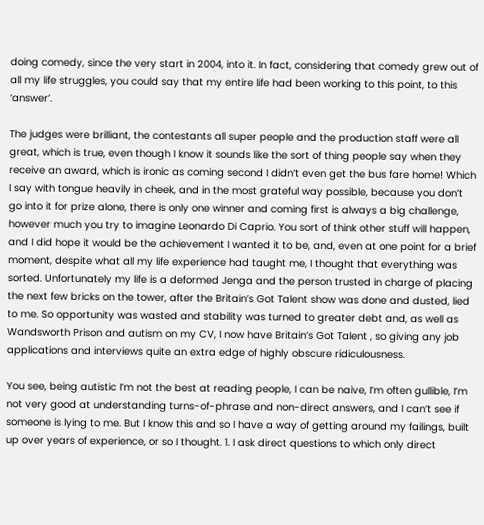doing comedy, since the very start in 2004, into it. In fact, considering that comedy grew out of all my life struggles, you could say that my entire life had been working to this point, to this ‘answer’.

The judges were brilliant, the contestants all super people and the production staff were all great, which is true, even though I know it sounds like the sort of thing people say when they receive an award, which is ironic as coming second I didn’t even get the bus fare home! Which I say with tongue heavily in cheek, and in the most grateful way possible, because you don’t go into it for prize alone, there is only one winner and coming first is always a big challenge, however much you try to imagine Leonardo Di Caprio. You sort of think other stuff will happen, and I did hope it would be the achievement I wanted it to be, and, even at one point for a brief moment, despite what all my life experience had taught me, I thought that everything was sorted. Unfortunately my life is a deformed Jenga and the person trusted in charge of placing the next few bricks on the tower, after the Britain’s Got Talent show was done and dusted, lied to me. So opportunity was wasted and stability was turned to greater debt and, as well as Wandsworth Prison and autism on my CV, I now have Britain’s Got Talent , so giving any job applications and interviews quite an extra edge of highly obscure ridiculousness.

You see, being autistic I’m not the best at reading people, I can be naive, I’m often gullible, I’m not very good at understanding turns-of-phrase and non-direct answers, and I can’t see if someone is lying to me. But I know this and so I have a way of getting around my failings, built up over years of experience, or so I thought. 1. I ask direct questions to which only direct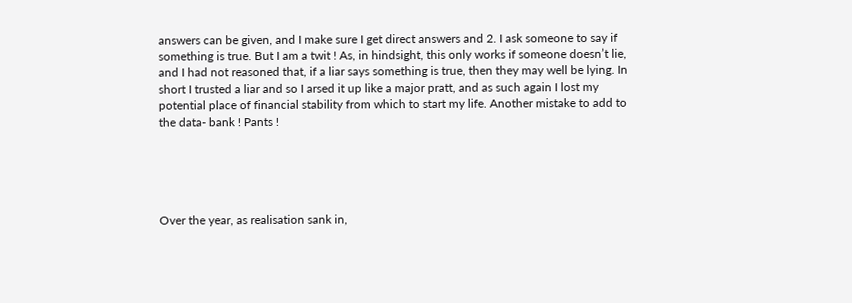answers can be given, and I make sure I get direct answers and 2. I ask someone to say if something is true. But I am a twit ! As, in hindsight, this only works if someone doesn’t lie, and I had not reasoned that, if a liar says something is true, then they may well be lying. In short I trusted a liar and so I arsed it up like a major pratt, and as such again I lost my potential place of financial stability from which to start my life. Another mistake to add to the data- bank ! Pants !





Over the year, as realisation sank in,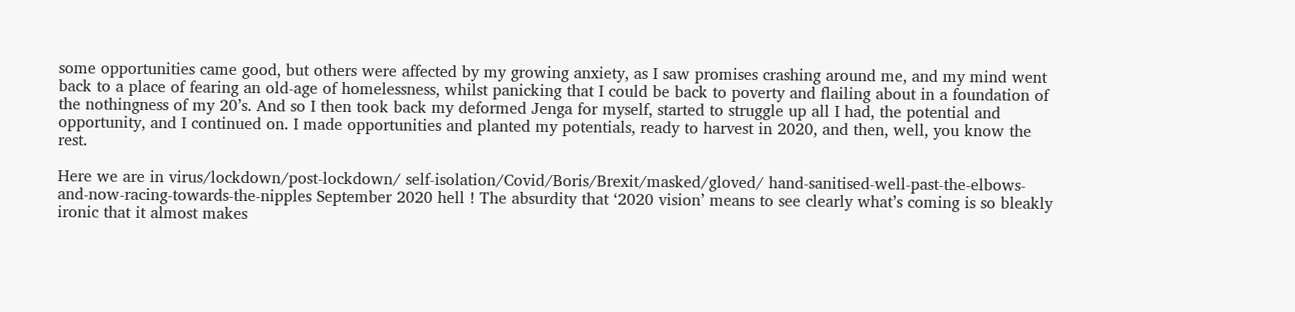some opportunities came good, but others were affected by my growing anxiety, as I saw promises crashing around me, and my mind went back to a place of fearing an old-age of homelessness, whilst panicking that I could be back to poverty and flailing about in a foundation of the nothingness of my 20’s. And so I then took back my deformed Jenga for myself, started to struggle up all I had, the potential and opportunity, and I continued on. I made opportunities and planted my potentials, ready to harvest in 2020, and then, well, you know the rest.

Here we are in virus/lockdown/post-lockdown/ self-isolation/Covid/Boris/Brexit/masked/gloved/ hand-sanitised-well-past-the-elbows-and-now-racing-towards-the-nipples September 2020 hell ! The absurdity that ‘2020 vision’ means to see clearly what’s coming is so bleakly ironic that it almost makes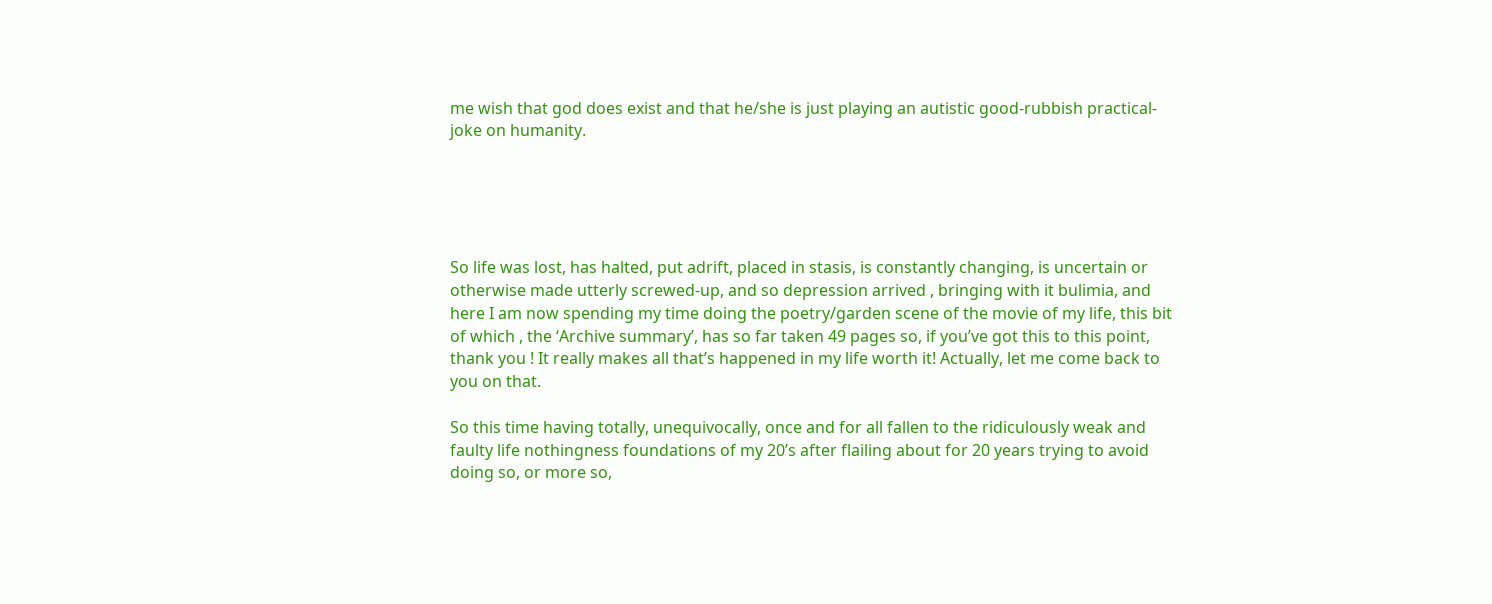me wish that god does exist and that he/she is just playing an autistic good-rubbish practical-joke on humanity.





So life was lost, has halted, put adrift, placed in stasis, is constantly changing, is uncertain or otherwise made utterly screwed-up, and so depression arrived , bringing with it bulimia, and here I am now spending my time doing the poetry/garden scene of the movie of my life, this bit of which , the ‘Archive summary’, has so far taken 49 pages so, if you’ve got this to this point, thank you ! It really makes all that’s happened in my life worth it! Actually, let me come back to you on that.

So this time having totally, unequivocally, once and for all fallen to the ridiculously weak and faulty life nothingness foundations of my 20’s after flailing about for 20 years trying to avoid doing so, or more so,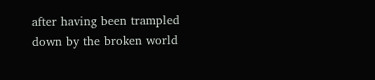after having been trampled down by the broken world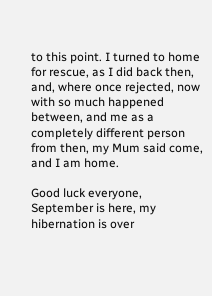to this point. I turned to home for rescue, as I did back then, and, where once rejected, now with so much happened between, and me as a completely different person from then, my Mum said come, and I am home.

Good luck everyone, September is here, my hibernation is over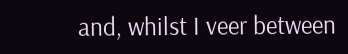and, whilst I veer between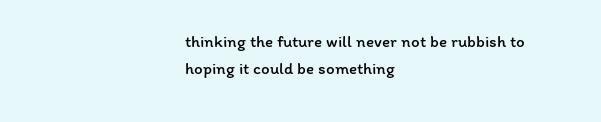thinking the future will never not be rubbish to hoping it could be something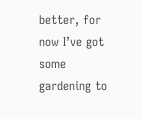better, for now I’ve got some gardening to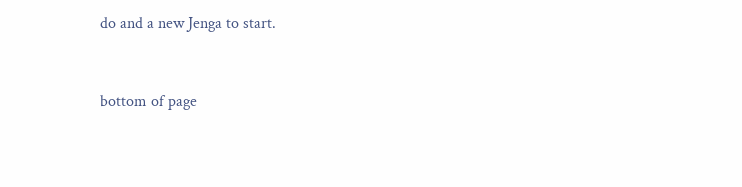do and a new Jenga to start.



bottom of page